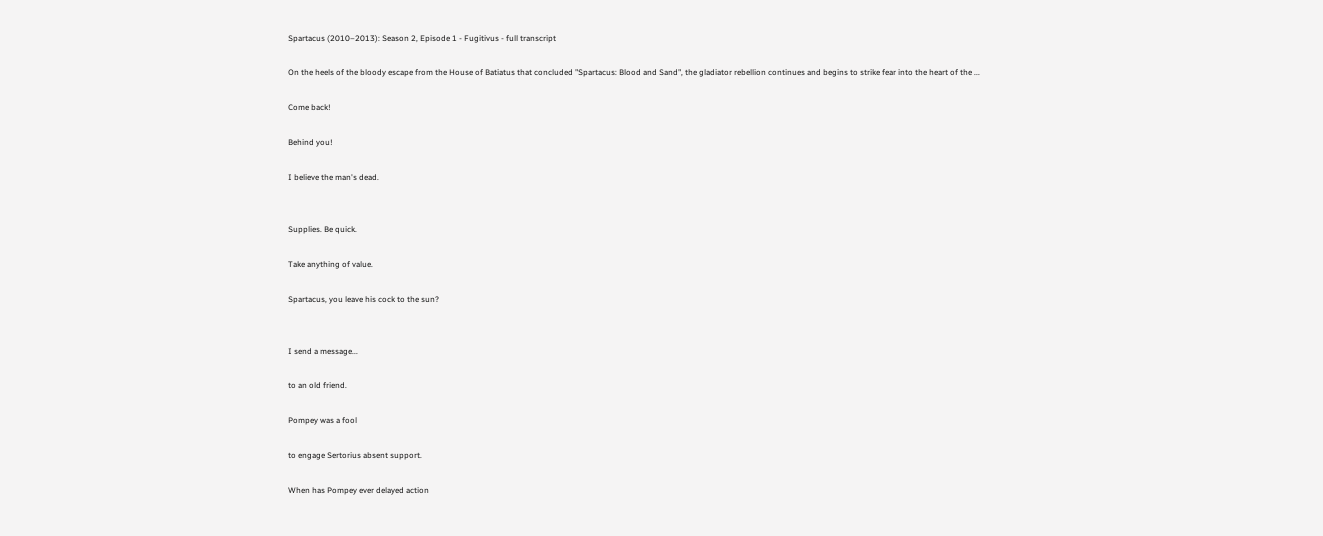Spartacus (2010–2013): Season 2, Episode 1 - Fugitivus - full transcript

On the heels of the bloody escape from the House of Batiatus that concluded "Spartacus: Blood and Sand", the gladiator rebellion continues and begins to strike fear into the heart of the ...

Come back!

Behind you!

I believe the man's dead.


Supplies. Be quick.

Take anything of value.

Spartacus, you leave his cock to the sun?


I send a message...

to an old friend.

Pompey was a fool

to engage Sertorius absent support.

When has Pompey ever delayed action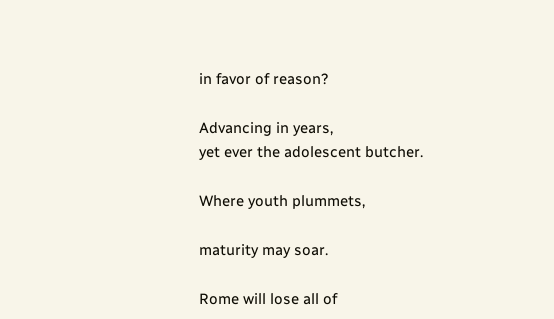in favor of reason?

Advancing in years,
yet ever the adolescent butcher.

Where youth plummets,

maturity may soar.

Rome will lose all of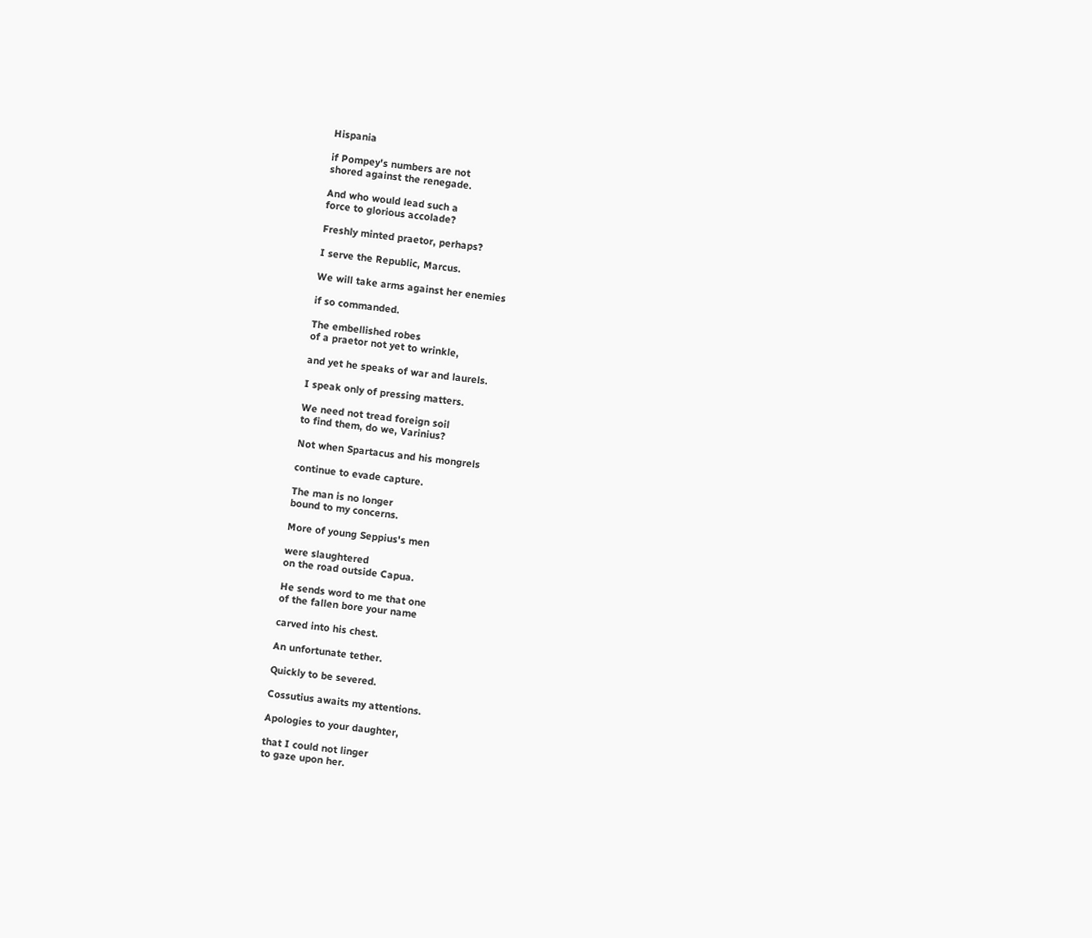Hispania

if Pompey's numbers are not
shored against the renegade.

And who would lead such a
force to glorious accolade?

Freshly minted praetor, perhaps?

I serve the Republic, Marcus.

We will take arms against her enemies

if so commanded.

The embellished robes
of a praetor not yet to wrinkle,

and yet he speaks of war and laurels.

I speak only of pressing matters.

We need not tread foreign soil
to find them, do we, Varinius?

Not when Spartacus and his mongrels

continue to evade capture.

The man is no longer
bound to my concerns.

More of young Seppius's men

were slaughtered
on the road outside Capua.

He sends word to me that one
of the fallen bore your name

carved into his chest.

An unfortunate tether.

Quickly to be severed.

Cossutius awaits my attentions.

Apologies to your daughter,

that I could not linger
to gaze upon her.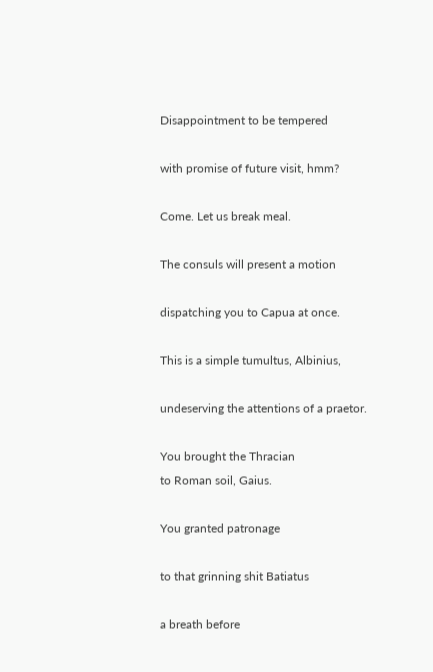Disappointment to be tempered

with promise of future visit, hmm?

Come. Let us break meal.

The consuls will present a motion

dispatching you to Capua at once.

This is a simple tumultus, Albinius,

undeserving the attentions of a praetor.

You brought the Thracian
to Roman soil, Gaius.

You granted patronage

to that grinning shit Batiatus

a breath before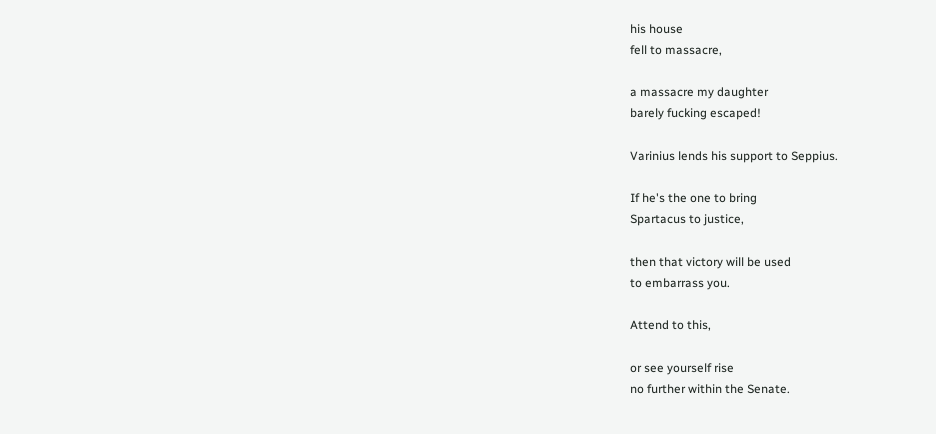his house
fell to massacre,

a massacre my daughter
barely fucking escaped!

Varinius lends his support to Seppius.

If he's the one to bring
Spartacus to justice,

then that victory will be used
to embarrass you.

Attend to this,

or see yourself rise
no further within the Senate.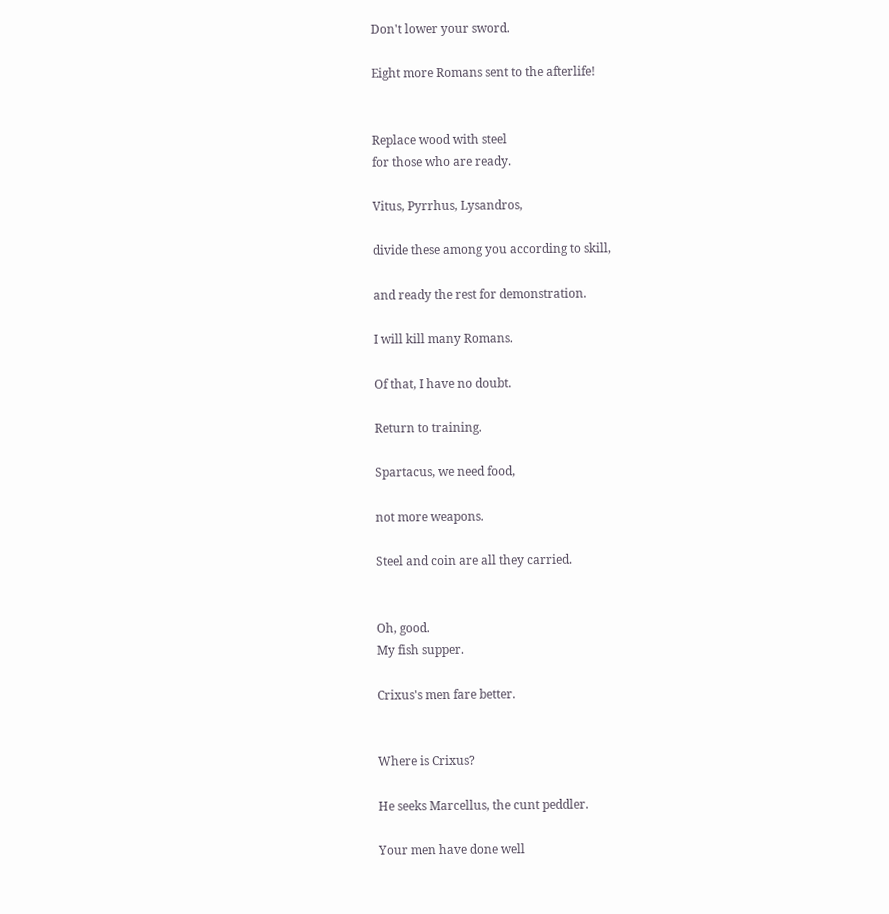Don't lower your sword.

Eight more Romans sent to the afterlife!


Replace wood with steel
for those who are ready.

Vitus, Pyrrhus, Lysandros,

divide these among you according to skill,

and ready the rest for demonstration.

I will kill many Romans.

Of that, I have no doubt.

Return to training.

Spartacus, we need food,

not more weapons.

Steel and coin are all they carried.


Oh, good.
My fish supper.

Crixus's men fare better.


Where is Crixus?

He seeks Marcellus, the cunt peddler.

Your men have done well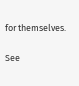for themselves.

See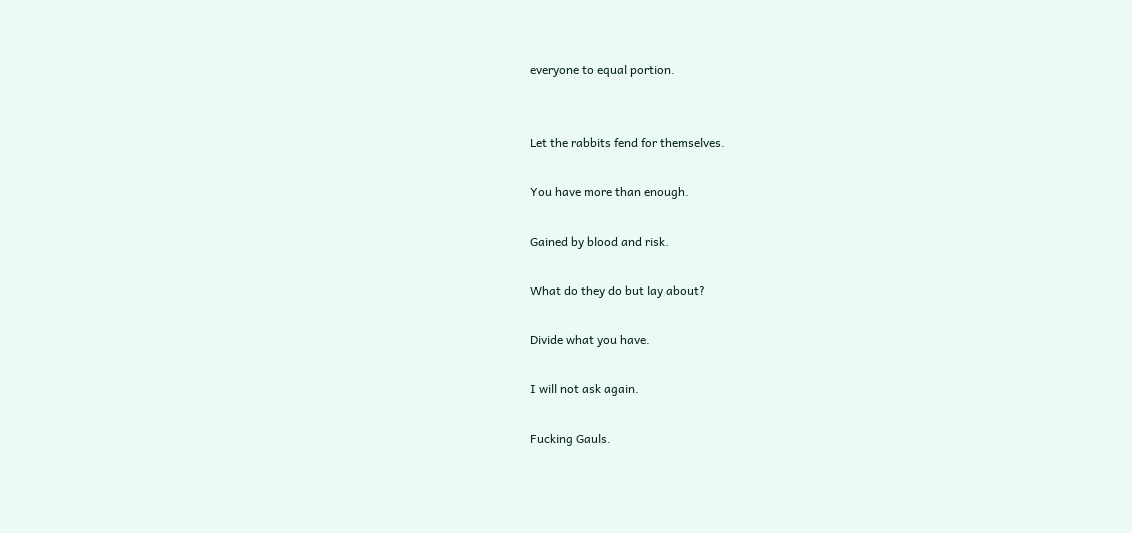everyone to equal portion.


Let the rabbits fend for themselves.

You have more than enough.

Gained by blood and risk.

What do they do but lay about?

Divide what you have.

I will not ask again.

Fucking Gauls.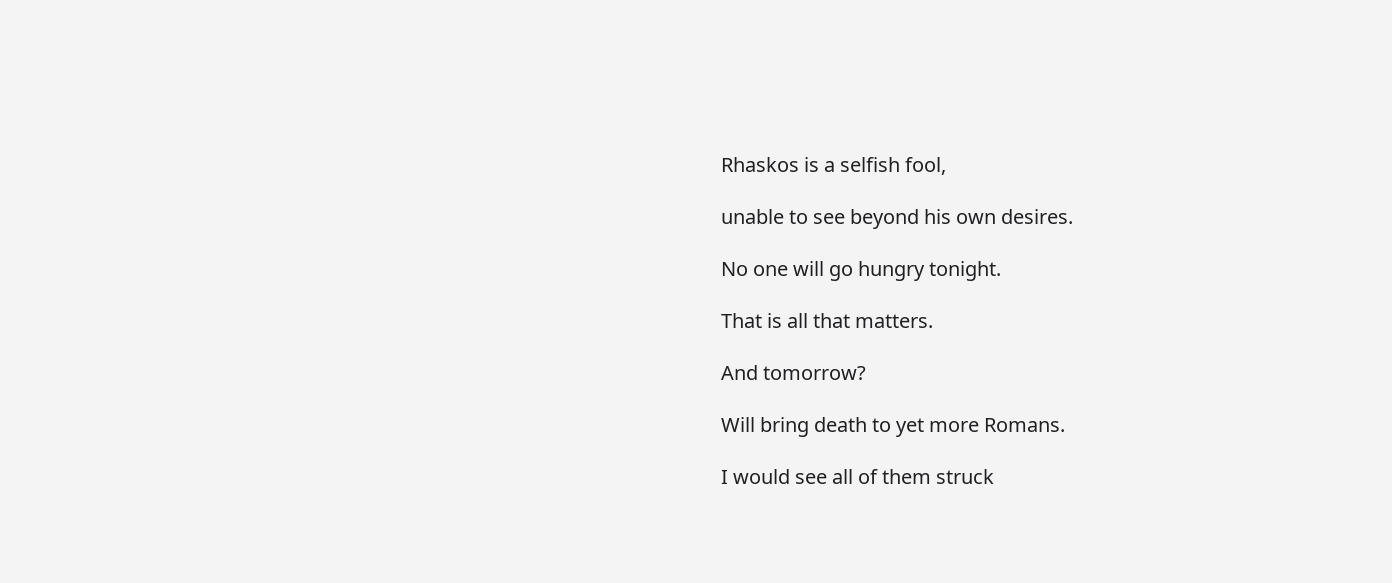Rhaskos is a selfish fool,

unable to see beyond his own desires.

No one will go hungry tonight.

That is all that matters.

And tomorrow?

Will bring death to yet more Romans.

I would see all of them struck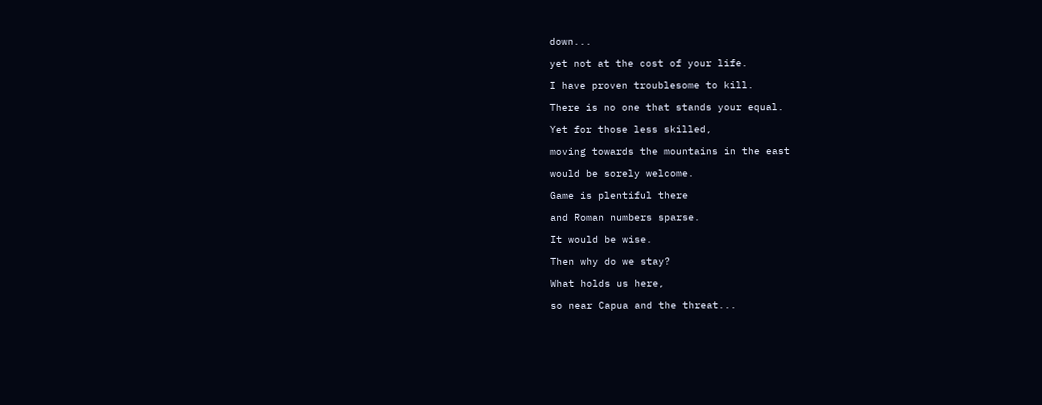down...

yet not at the cost of your life.

I have proven troublesome to kill.

There is no one that stands your equal.

Yet for those less skilled,

moving towards the mountains in the east

would be sorely welcome.

Game is plentiful there

and Roman numbers sparse.

It would be wise.

Then why do we stay?

What holds us here,

so near Capua and the threat...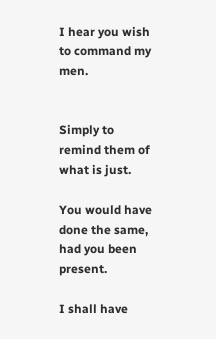I hear you wish to command my men.


Simply to remind them of what is just.

You would have done the same,
had you been present.

I shall have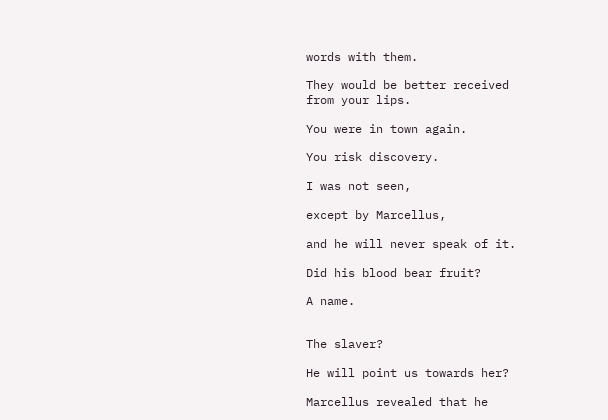words with them.

They would be better received
from your lips.

You were in town again.

You risk discovery.

I was not seen,

except by Marcellus,

and he will never speak of it.

Did his blood bear fruit?

A name.


The slaver?

He will point us towards her?

Marcellus revealed that he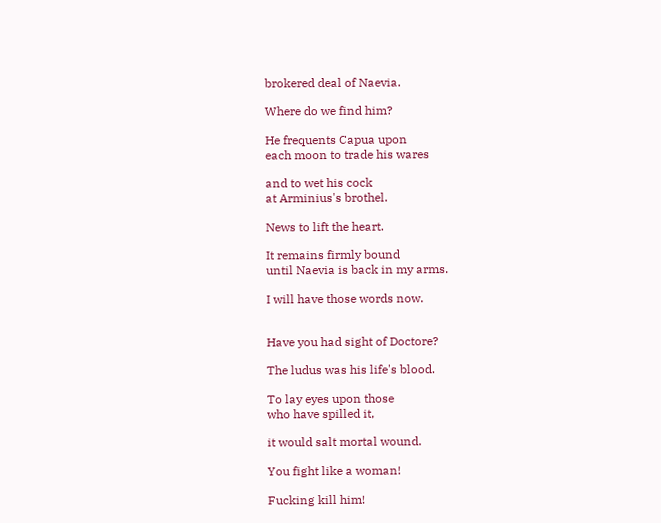brokered deal of Naevia.

Where do we find him?

He frequents Capua upon
each moon to trade his wares

and to wet his cock
at Arminius's brothel.

News to lift the heart.

It remains firmly bound
until Naevia is back in my arms.

I will have those words now.


Have you had sight of Doctore?

The ludus was his life's blood.

To lay eyes upon those
who have spilled it,

it would salt mortal wound.

You fight like a woman!

Fucking kill him!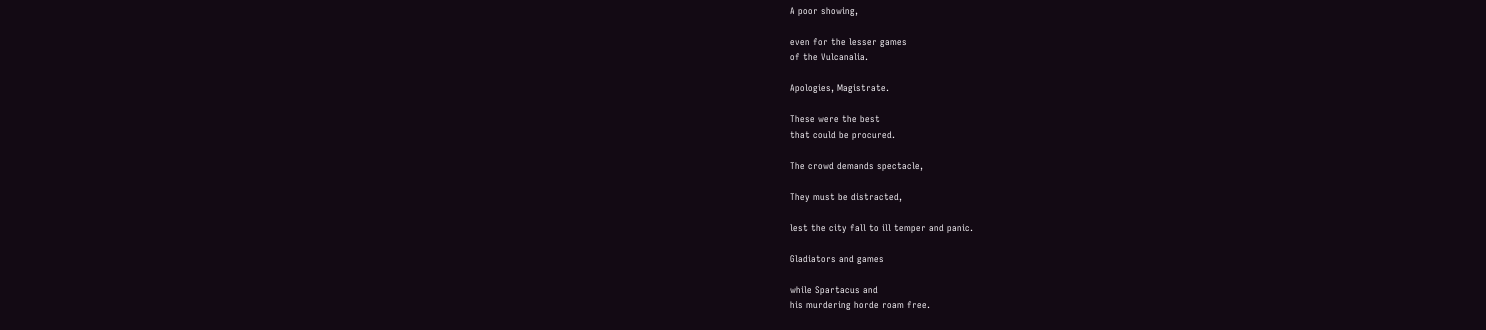A poor showing,

even for the lesser games
of the Vulcanalia.

Apologies, Magistrate.

These were the best
that could be procured.

The crowd demands spectacle,

They must be distracted,

lest the city fall to ill temper and panic.

Gladiators and games

while Spartacus and
his murdering horde roam free.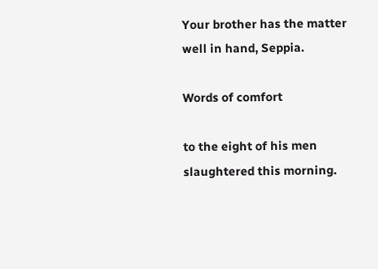Your brother has the matter
well in hand, Seppia.

Words of comfort

to the eight of his men
slaughtered this morning.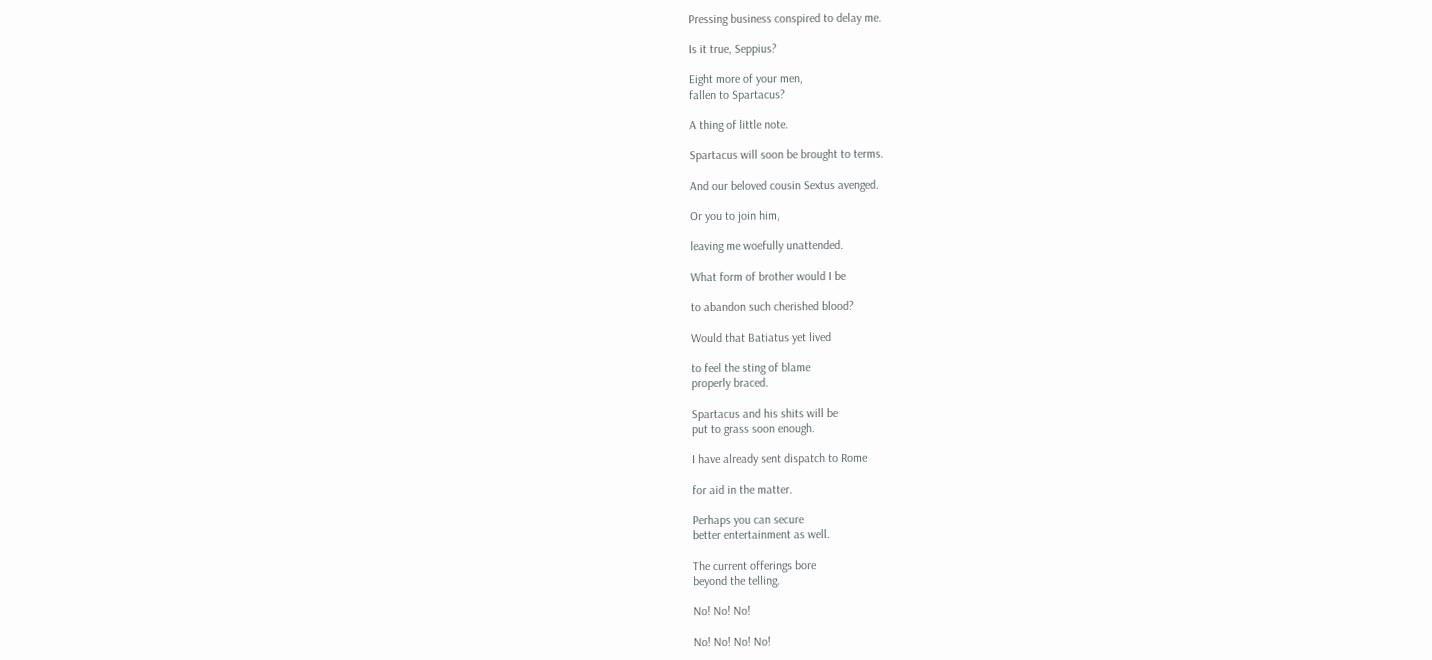Pressing business conspired to delay me.

Is it true, Seppius?

Eight more of your men,
fallen to Spartacus?

A thing of little note.

Spartacus will soon be brought to terms.

And our beloved cousin Sextus avenged.

Or you to join him,

leaving me woefully unattended.

What form of brother would I be

to abandon such cherished blood?

Would that Batiatus yet lived

to feel the sting of blame
properly braced.

Spartacus and his shits will be
put to grass soon enough.

I have already sent dispatch to Rome

for aid in the matter.

Perhaps you can secure
better entertainment as well.

The current offerings bore
beyond the telling.

No! No! No!

No! No! No! No!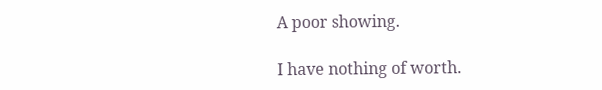A poor showing.

I have nothing of worth.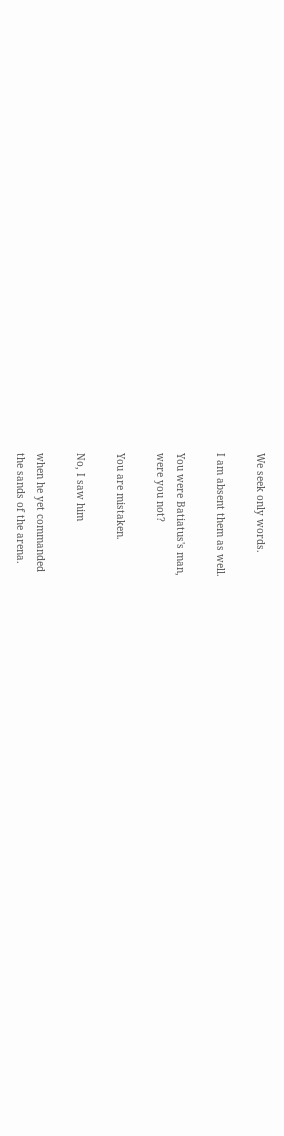We seek only words.

I am absent them as well.

You were Batiatus's man,
were you not?

You are mistaken.

No, I saw him

when he yet commanded
the sands of the arena.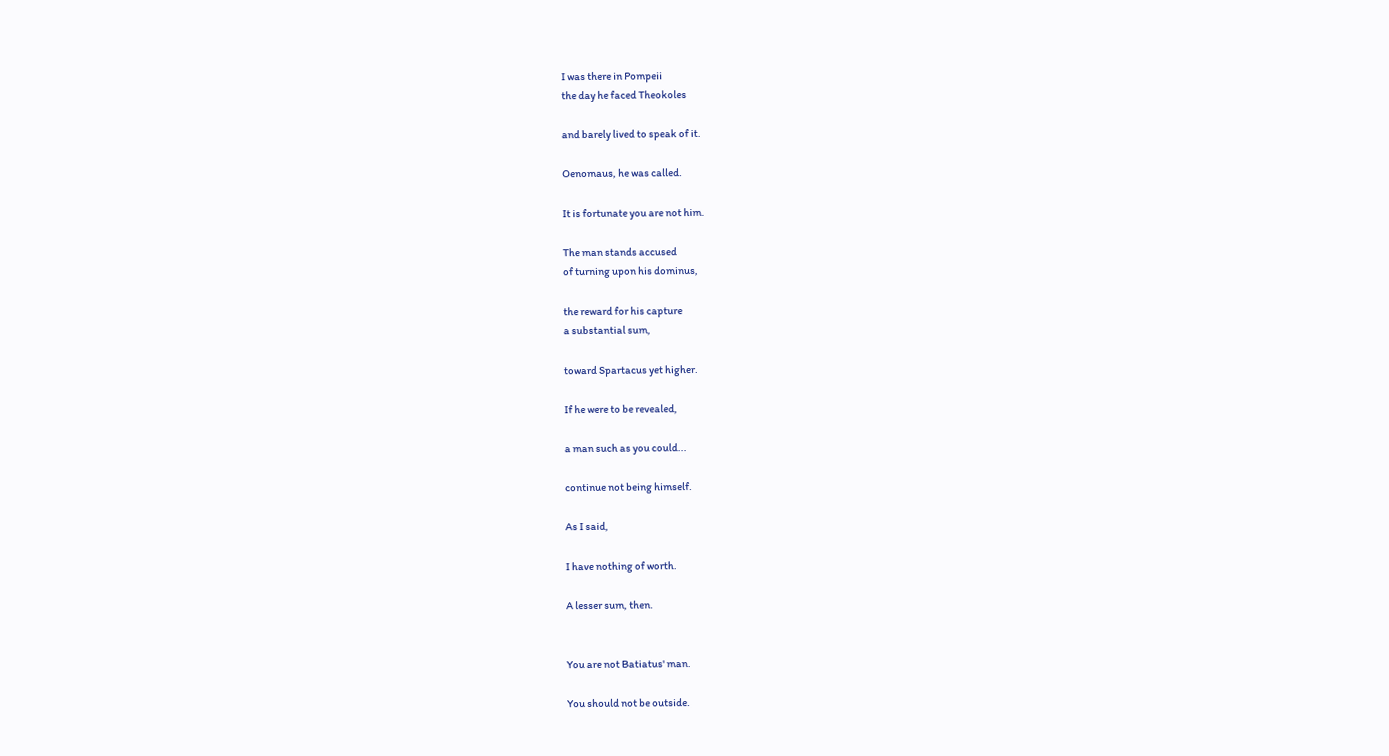I was there in Pompeii
the day he faced Theokoles

and barely lived to speak of it.

Oenomaus, he was called.

It is fortunate you are not him.

The man stands accused
of turning upon his dominus,

the reward for his capture
a substantial sum,

toward Spartacus yet higher.

If he were to be revealed,

a man such as you could...

continue not being himself.

As I said,

I have nothing of worth.

A lesser sum, then.


You are not Batiatus' man.

You should not be outside.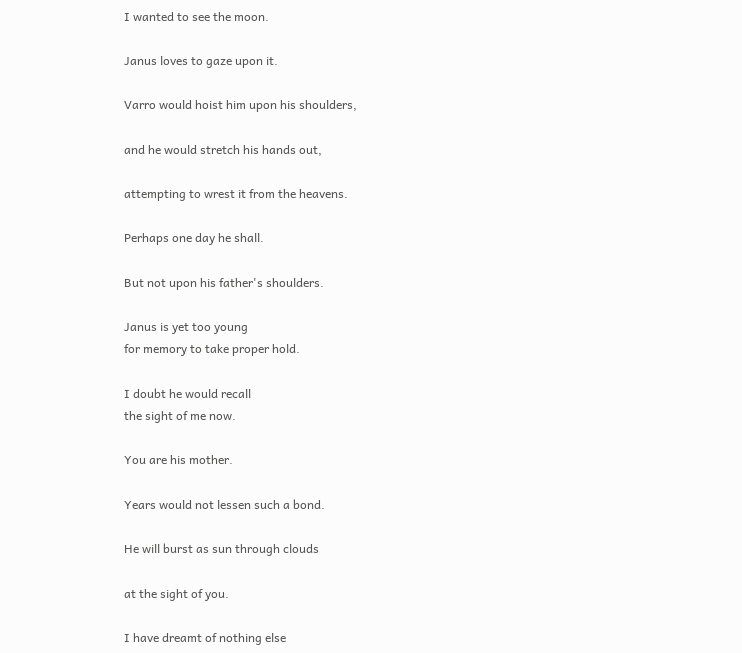I wanted to see the moon.

Janus loves to gaze upon it.

Varro would hoist him upon his shoulders,

and he would stretch his hands out,

attempting to wrest it from the heavens.

Perhaps one day he shall.

But not upon his father's shoulders.

Janus is yet too young
for memory to take proper hold.

I doubt he would recall
the sight of me now.

You are his mother.

Years would not lessen such a bond.

He will burst as sun through clouds

at the sight of you.

I have dreamt of nothing else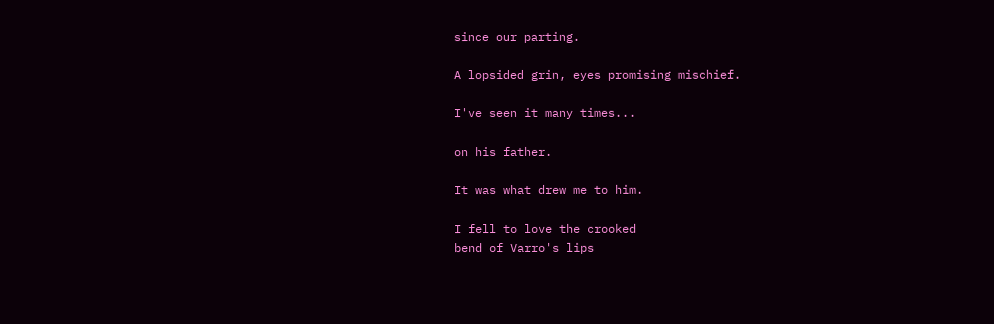since our parting.

A lopsided grin, eyes promising mischief.

I've seen it many times...

on his father.

It was what drew me to him.

I fell to love the crooked
bend of Varro's lips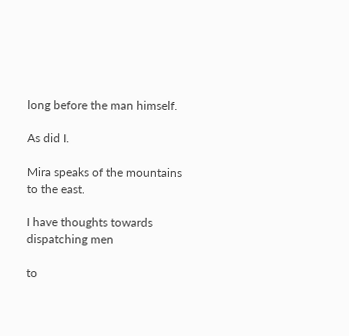long before the man himself.

As did I.

Mira speaks of the mountains to the east.

I have thoughts towards dispatching men

to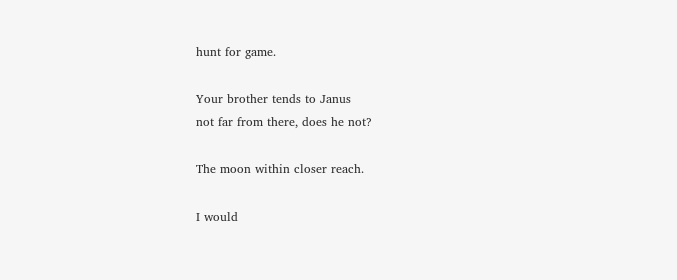hunt for game.

Your brother tends to Janus
not far from there, does he not?

The moon within closer reach.

I would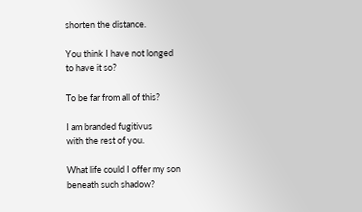shorten the distance.

You think I have not longed
to have it so?

To be far from all of this?

I am branded fugitivus
with the rest of you.

What life could I offer my son
beneath such shadow?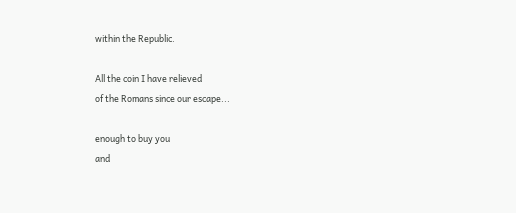within the Republic.

All the coin I have relieved
of the Romans since our escape...

enough to buy you
and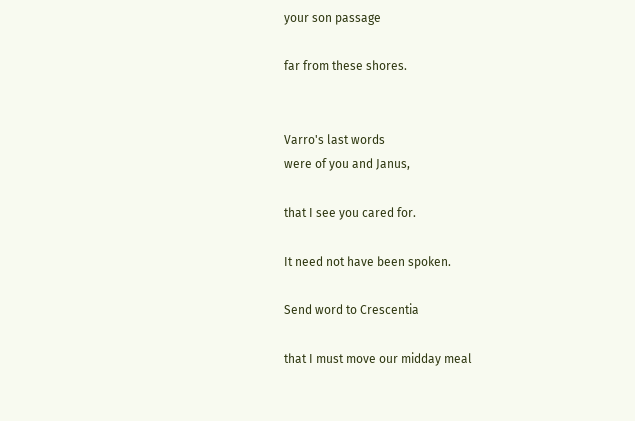your son passage

far from these shores.


Varro's last words
were of you and Janus,

that I see you cared for.

It need not have been spoken.

Send word to Crescentia

that I must move our midday meal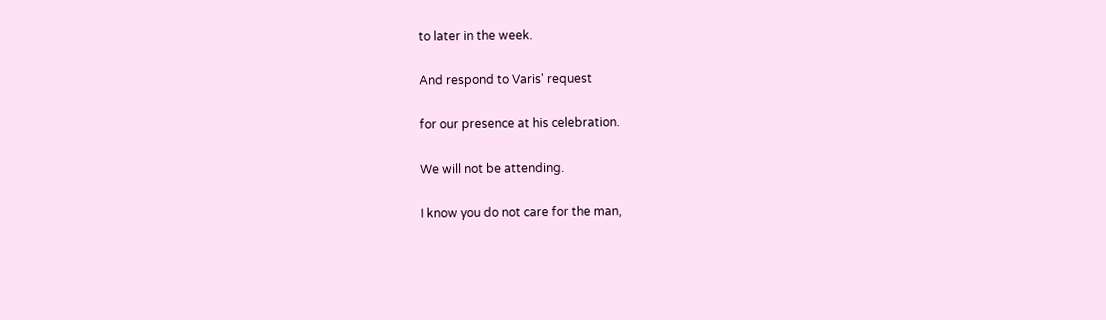to later in the week.

And respond to Varis' request

for our presence at his celebration.

We will not be attending.

I know you do not care for the man,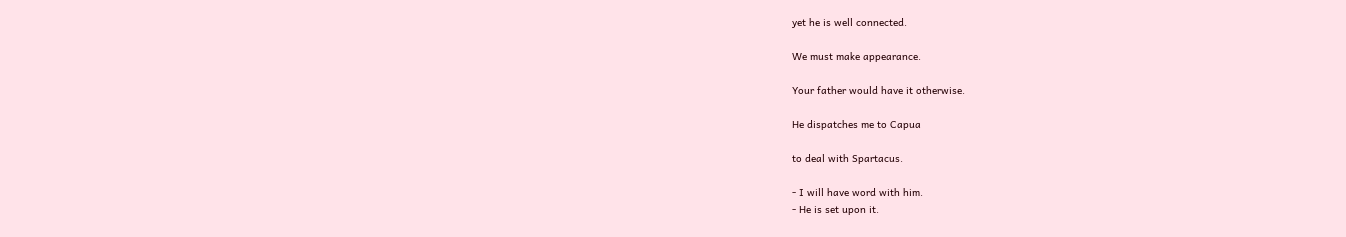yet he is well connected.

We must make appearance.

Your father would have it otherwise.

He dispatches me to Capua

to deal with Spartacus.

- I will have word with him.
- He is set upon it.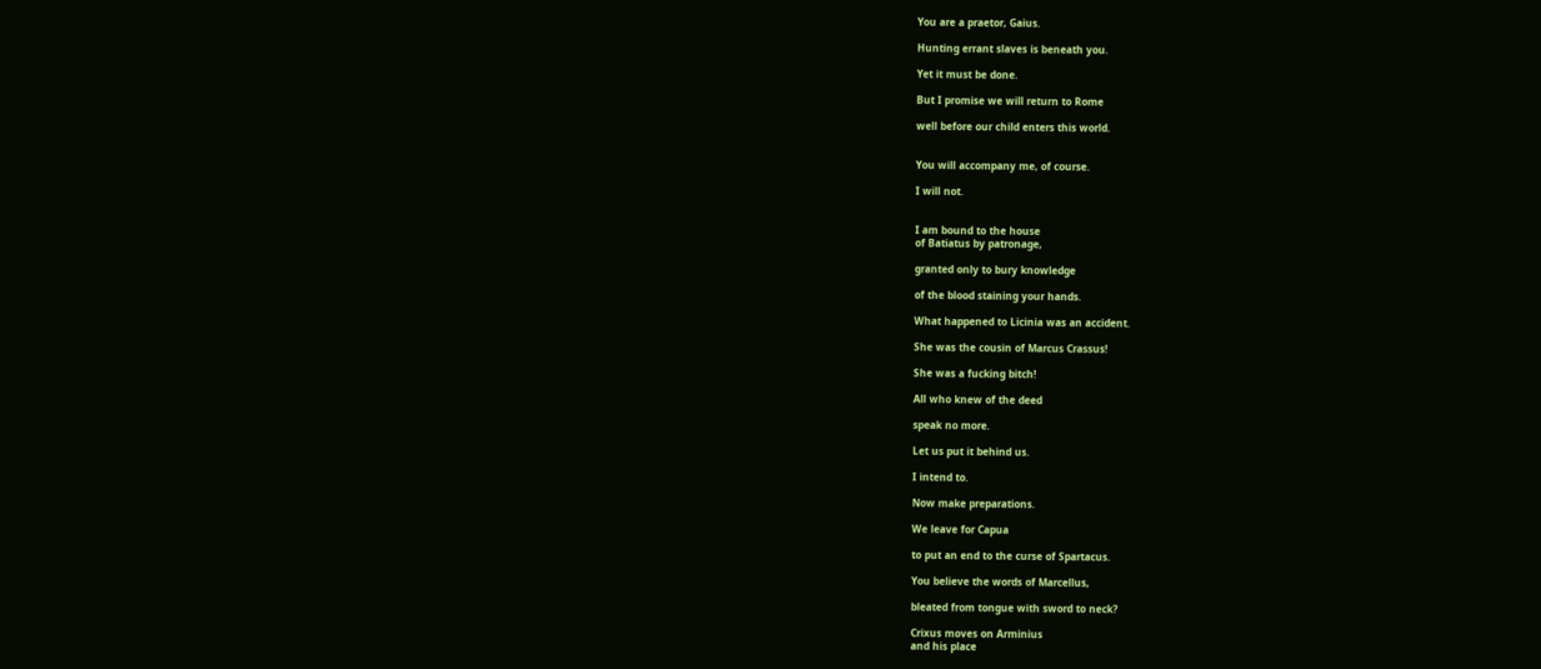You are a praetor, Gaius.

Hunting errant slaves is beneath you.

Yet it must be done.

But I promise we will return to Rome

well before our child enters this world.


You will accompany me, of course.

I will not.


I am bound to the house
of Batiatus by patronage,

granted only to bury knowledge

of the blood staining your hands.

What happened to Licinia was an accident.

She was the cousin of Marcus Crassus!

She was a fucking bitch!

All who knew of the deed

speak no more.

Let us put it behind us.

I intend to.

Now make preparations.

We leave for Capua

to put an end to the curse of Spartacus.

You believe the words of Marcellus,

bleated from tongue with sword to neck?

Crixus moves on Arminius
and his place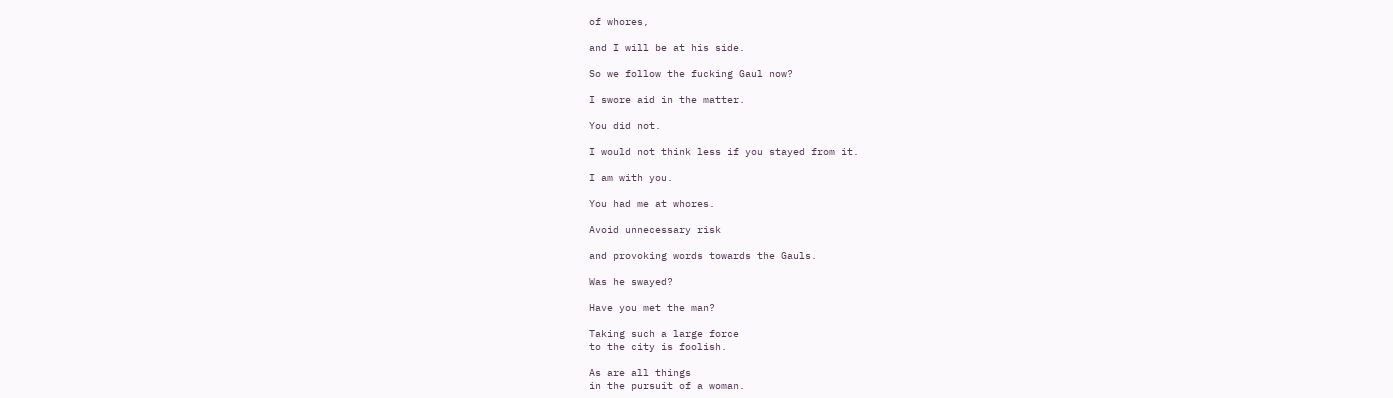of whores,

and I will be at his side.

So we follow the fucking Gaul now?

I swore aid in the matter.

You did not.

I would not think less if you stayed from it.

I am with you.

You had me at whores.

Avoid unnecessary risk

and provoking words towards the Gauls.

Was he swayed?

Have you met the man?

Taking such a large force
to the city is foolish.

As are all things
in the pursuit of a woman.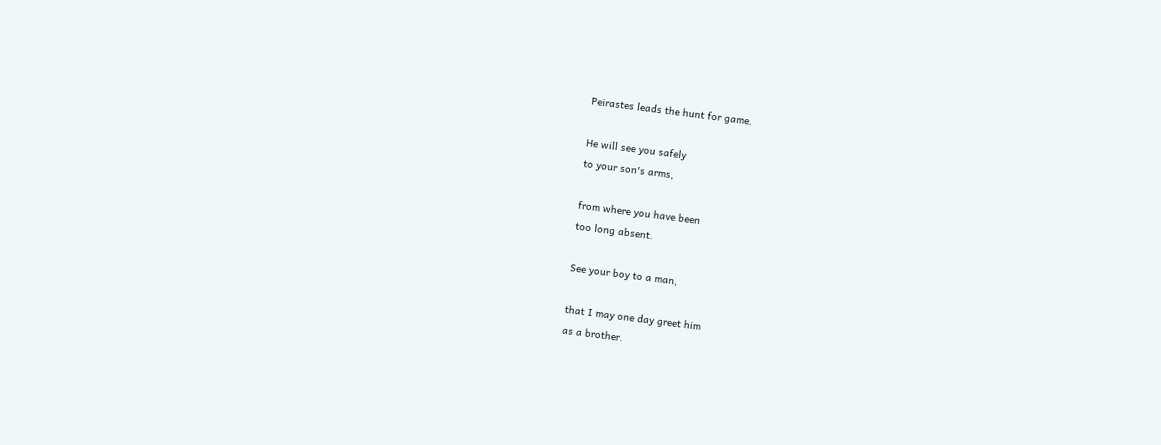Peirastes leads the hunt for game.

He will see you safely
to your son's arms,

from where you have been
too long absent.

See your boy to a man,

that I may one day greet him
as a brother.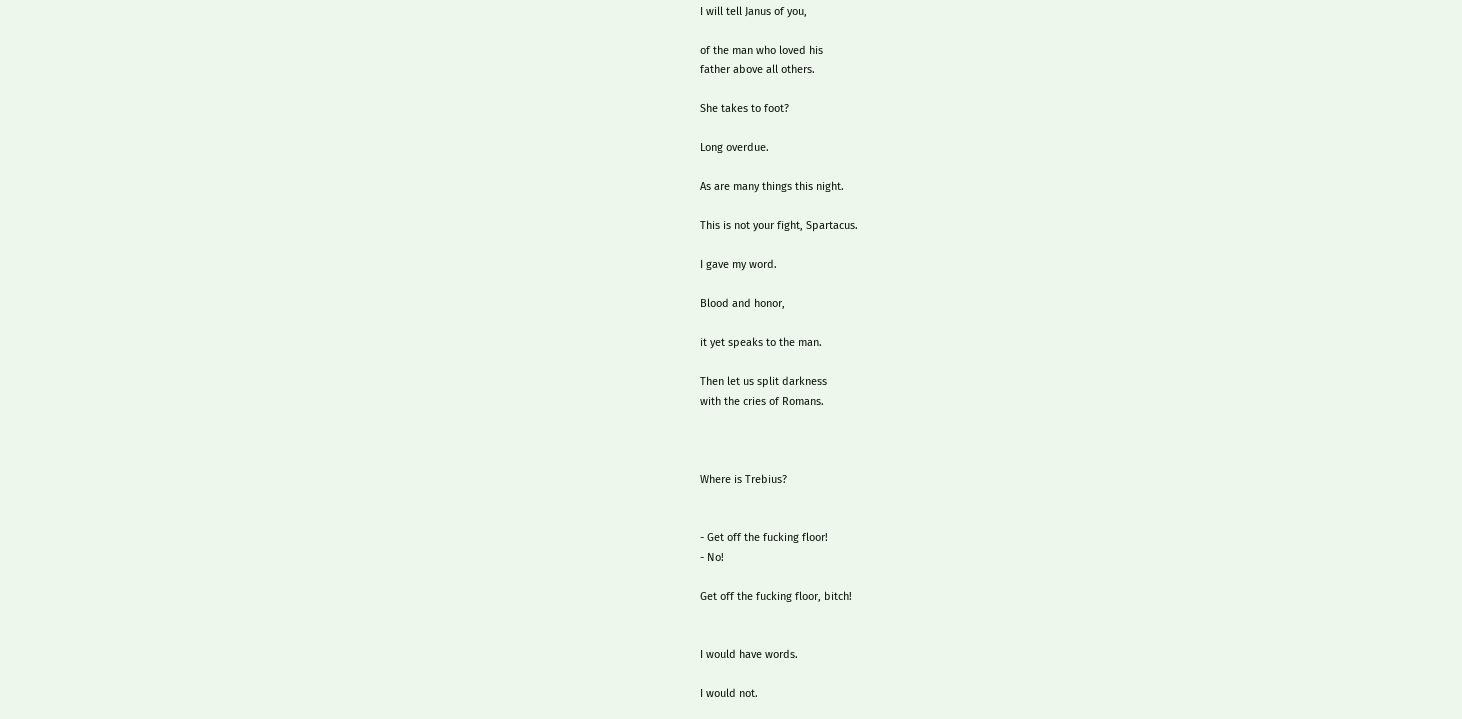I will tell Janus of you,

of the man who loved his
father above all others.

She takes to foot?

Long overdue.

As are many things this night.

This is not your fight, Spartacus.

I gave my word.

Blood and honor,

it yet speaks to the man.

Then let us split darkness
with the cries of Romans.



Where is Trebius?


- Get off the fucking floor!
- No!

Get off the fucking floor, bitch!


I would have words.

I would not.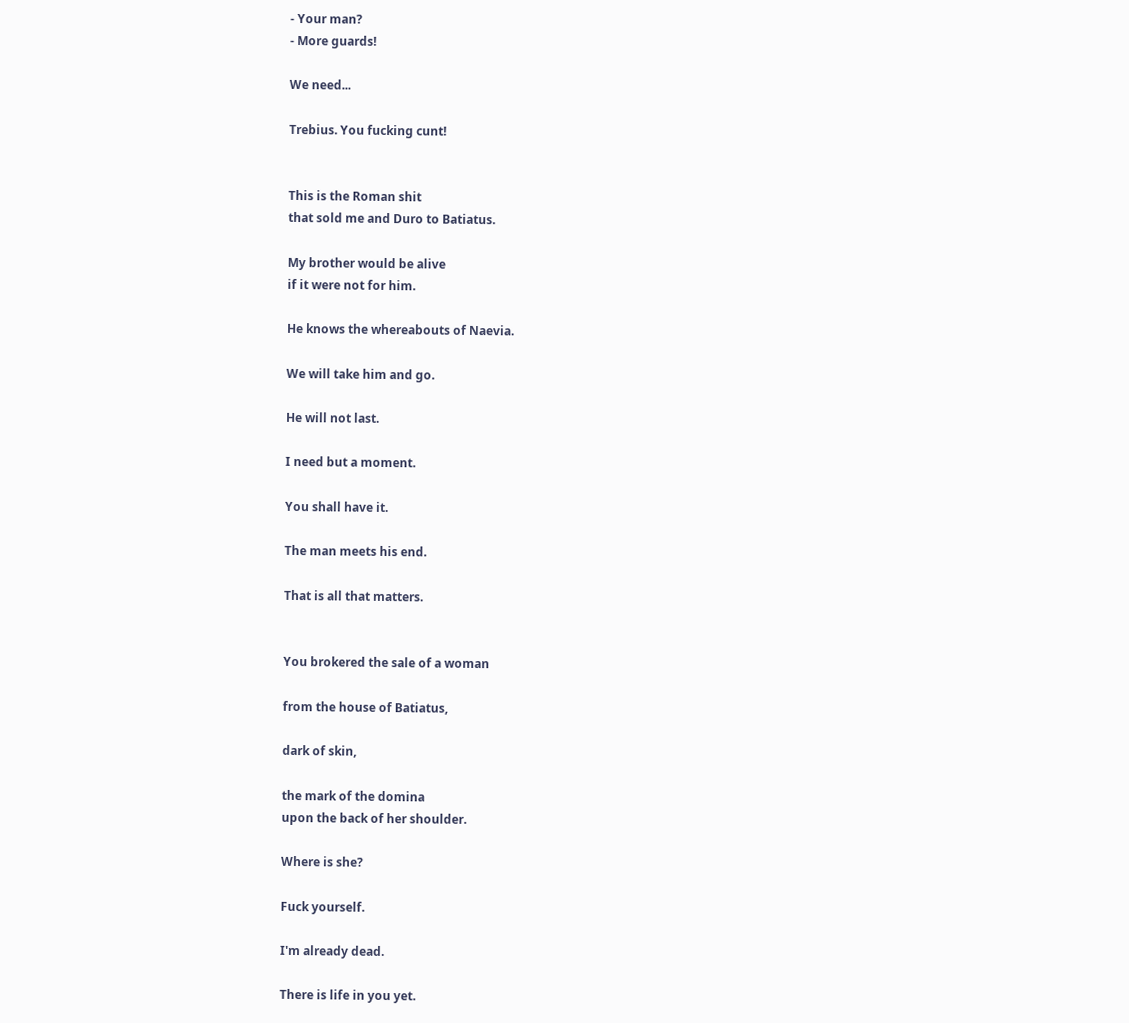- Your man?
- More guards!

We need...

Trebius. You fucking cunt!


This is the Roman shit
that sold me and Duro to Batiatus.

My brother would be alive
if it were not for him.

He knows the whereabouts of Naevia.

We will take him and go.

He will not last.

I need but a moment.

You shall have it.

The man meets his end.

That is all that matters.


You brokered the sale of a woman

from the house of Batiatus,

dark of skin,

the mark of the domina
upon the back of her shoulder.

Where is she?

Fuck yourself.

I'm already dead.

There is life in you yet.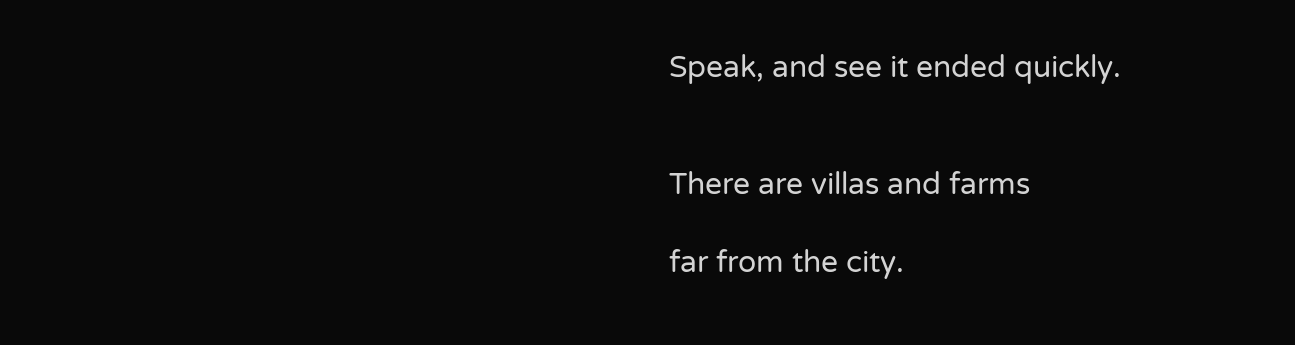Speak, and see it ended quickly.


There are villas and farms

far from the city.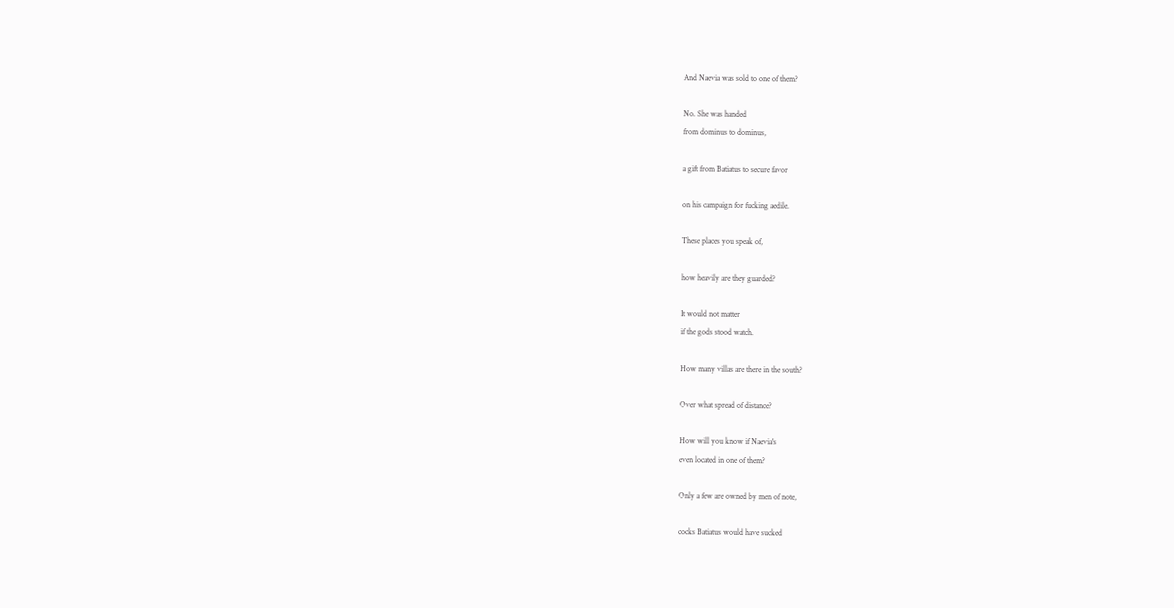And Naevia was sold to one of them?

No. She was handed
from dominus to dominus,

a gift from Batiatus to secure favor

on his campaign for fucking aedile.

These places you speak of,

how heavily are they guarded?

It would not matter
if the gods stood watch.

How many villas are there in the south?

Over what spread of distance?

How will you know if Naevia's
even located in one of them?

Only a few are owned by men of note,

cocks Batiatus would have sucked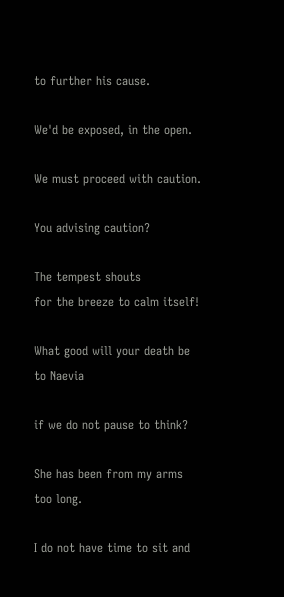to further his cause.

We'd be exposed, in the open.

We must proceed with caution.

You advising caution?

The tempest shouts
for the breeze to calm itself!

What good will your death be to Naevia

if we do not pause to think?

She has been from my arms too long.

I do not have time to sit and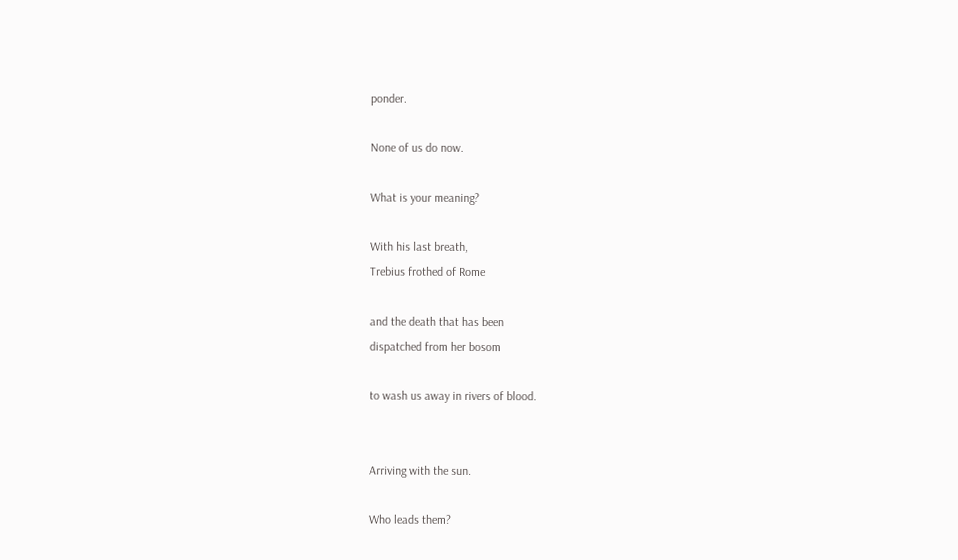ponder.

None of us do now.

What is your meaning?

With his last breath,
Trebius frothed of Rome

and the death that has been
dispatched from her bosom

to wash us away in rivers of blood.


Arriving with the sun.

Who leads them?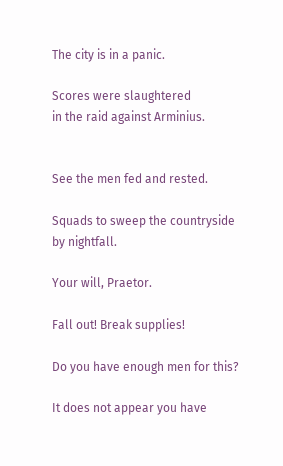The city is in a panic.

Scores were slaughtered
in the raid against Arminius.


See the men fed and rested.

Squads to sweep the countryside by nightfall.

Your will, Praetor.

Fall out! Break supplies!

Do you have enough men for this?

It does not appear you have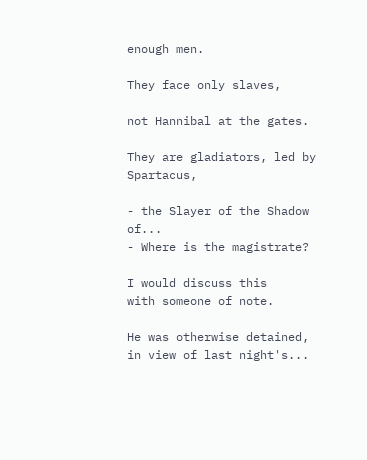enough men.

They face only slaves,

not Hannibal at the gates.

They are gladiators, led by Spartacus,

- the Slayer of the Shadow of...
- Where is the magistrate?

I would discuss this
with someone of note.

He was otherwise detained,
in view of last night's...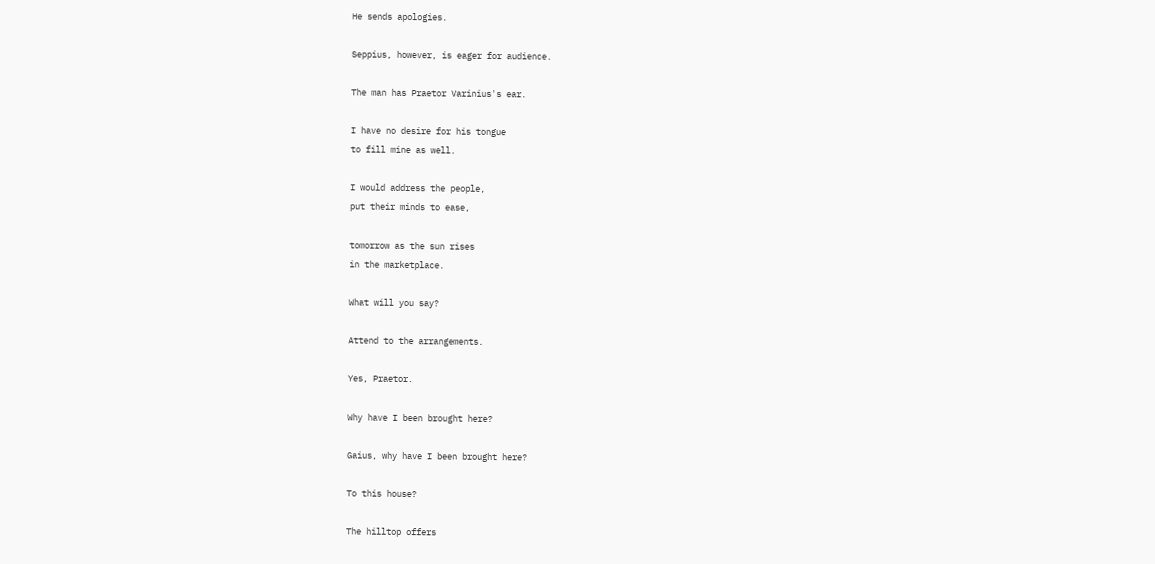He sends apologies.

Seppius, however, is eager for audience.

The man has Praetor Varinius's ear.

I have no desire for his tongue
to fill mine as well.

I would address the people,
put their minds to ease,

tomorrow as the sun rises
in the marketplace.

What will you say?

Attend to the arrangements.

Yes, Praetor.

Why have I been brought here?

Gaius, why have I been brought here?

To this house?

The hilltop offers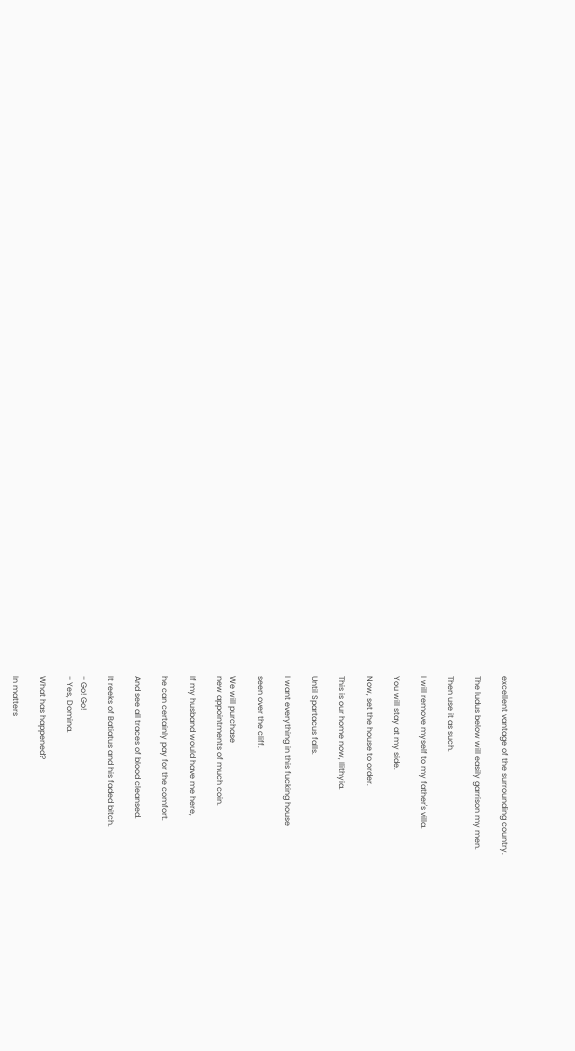excellent vantage of the surrounding country.

The ludus below will easily garrison my men.

Then use it as such.

I will remove myself to my father's villa.

You will stay at my side.

Now, set the house to order.

This is our home now, Ilithyia.

Until Spartacus falls.

I want everything in this fucking house

seen over the cliff.

We will purchase
new appointments of much coin.

If my husband would have me here,

he can certainly pay for the comfort.

And see all traces of blood cleansed.

It reeks of Batiatus and his faded bitch.

- Go! Go!
- Yes, Domina.

What has happened?

In matters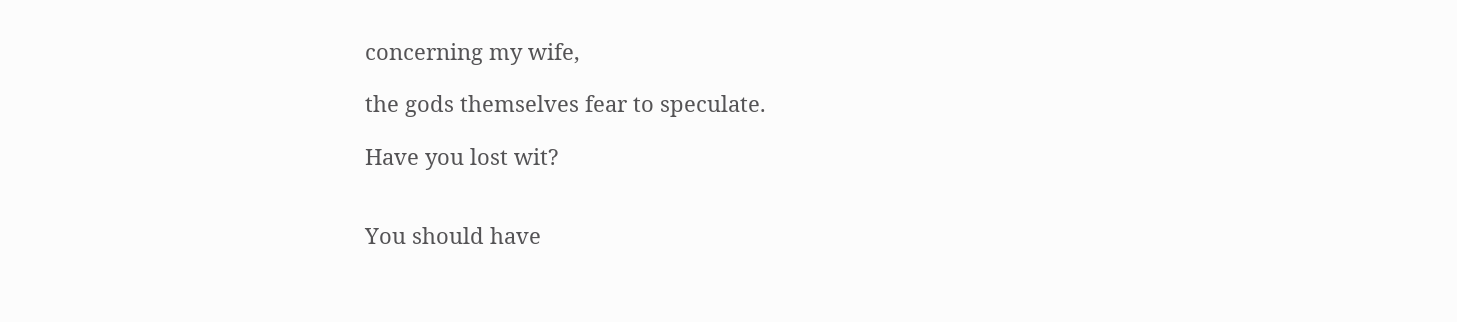concerning my wife,

the gods themselves fear to speculate.

Have you lost wit?


You should have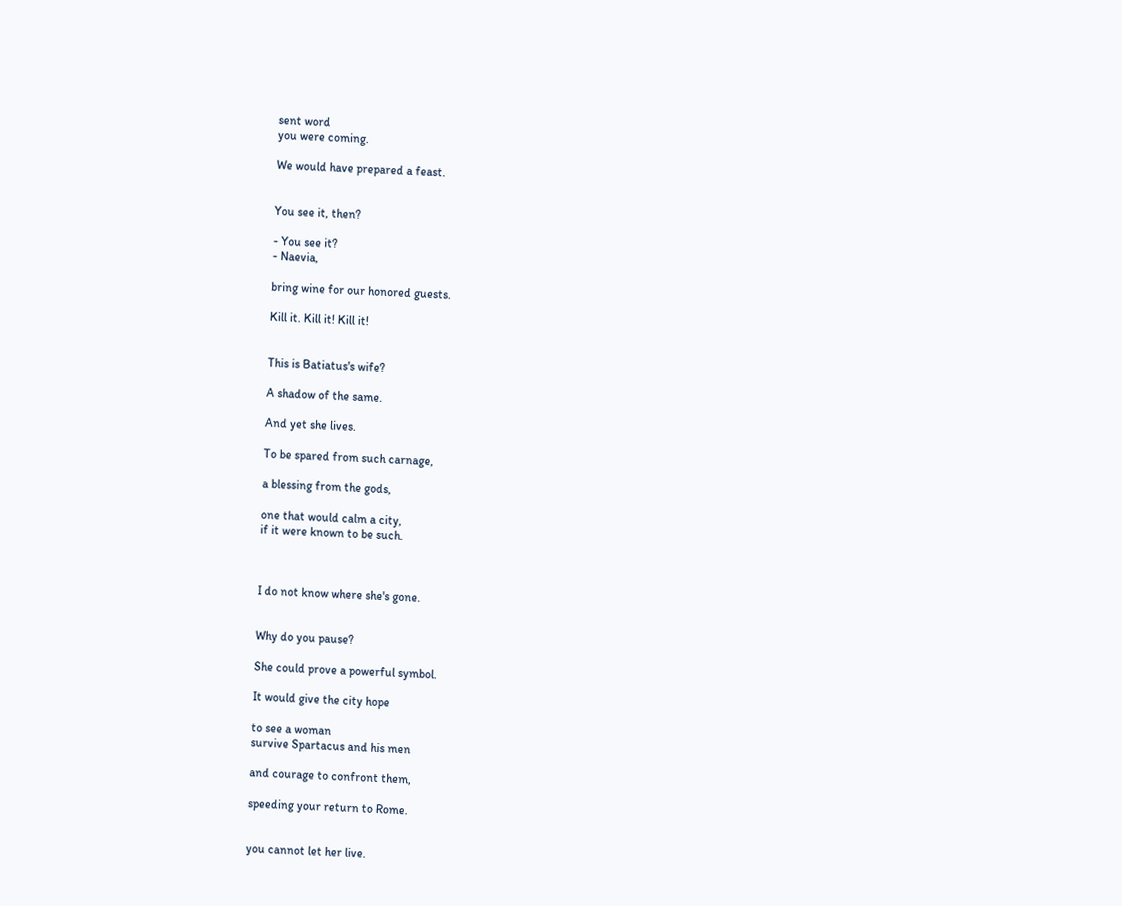sent word
you were coming.

We would have prepared a feast.


You see it, then?

- You see it?
- Naevia,

bring wine for our honored guests.

Kill it. Kill it! Kill it!


This is Batiatus's wife?

A shadow of the same.

And yet she lives.

To be spared from such carnage,

a blessing from the gods,

one that would calm a city,
if it were known to be such.



I do not know where she's gone.


Why do you pause?

She could prove a powerful symbol.

It would give the city hope

to see a woman
survive Spartacus and his men

and courage to confront them,

speeding your return to Rome.


you cannot let her live.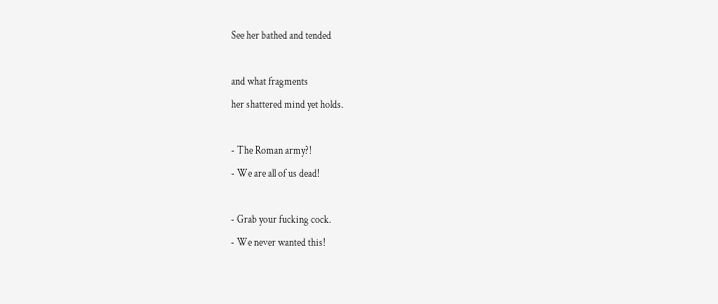See her bathed and tended

and what fragments
her shattered mind yet holds.

- The Roman army?!
- We are all of us dead!

- Grab your fucking cock.
- We never wanted this!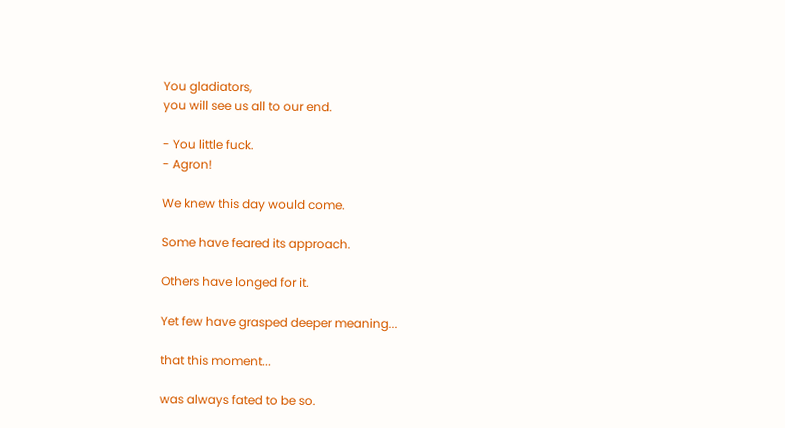You gladiators,
you will see us all to our end.

- You little fuck.
- Agron!

We knew this day would come.

Some have feared its approach.

Others have longed for it.

Yet few have grasped deeper meaning...

that this moment...

was always fated to be so.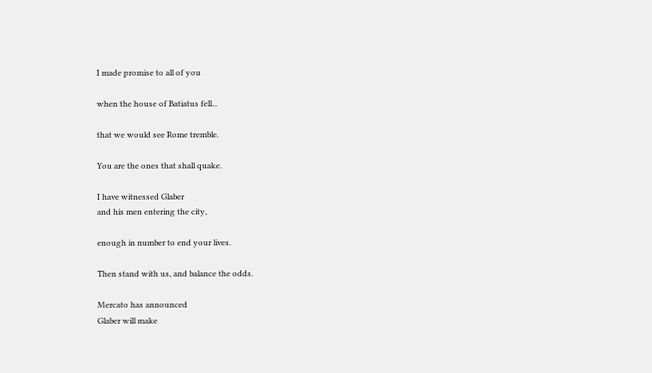I made promise to all of you

when the house of Batiatus fell...

that we would see Rome tremble.

You are the ones that shall quake.

I have witnessed Glaber
and his men entering the city,

enough in number to end your lives.

Then stand with us, and balance the odds.

Mercato has announced
Glaber will make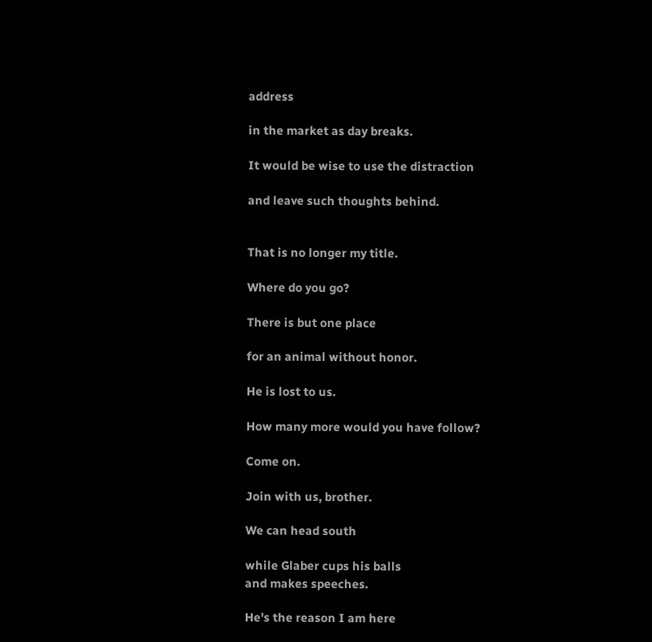address

in the market as day breaks.

It would be wise to use the distraction

and leave such thoughts behind.


That is no longer my title.

Where do you go?

There is but one place

for an animal without honor.

He is lost to us.

How many more would you have follow?

Come on.

Join with us, brother.

We can head south

while Glaber cups his balls
and makes speeches.

He's the reason I am here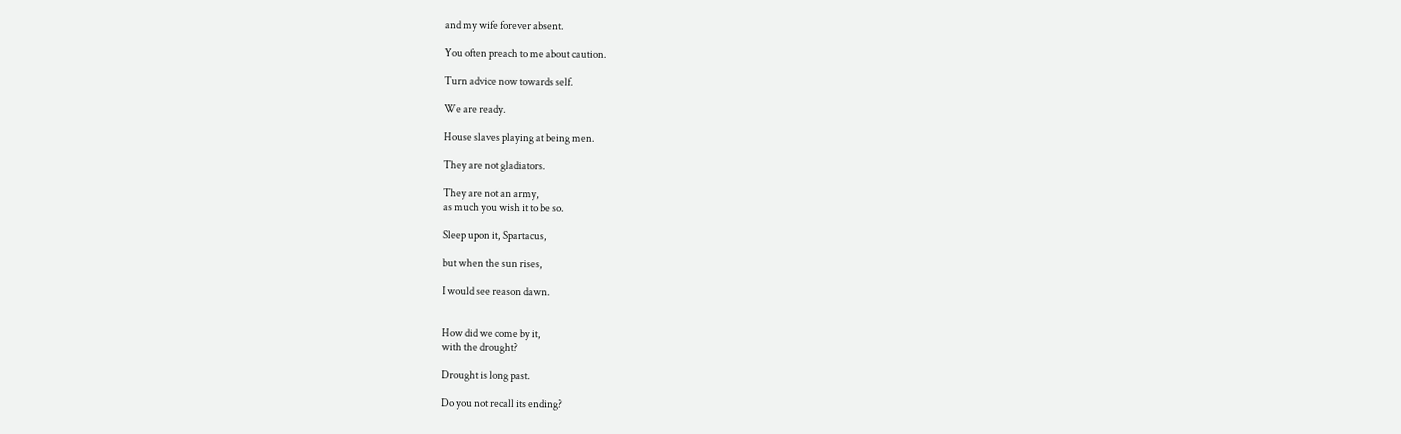and my wife forever absent.

You often preach to me about caution.

Turn advice now towards self.

We are ready.

House slaves playing at being men.

They are not gladiators.

They are not an army,
as much you wish it to be so.

Sleep upon it, Spartacus,

but when the sun rises,

I would see reason dawn.


How did we come by it,
with the drought?

Drought is long past.

Do you not recall its ending?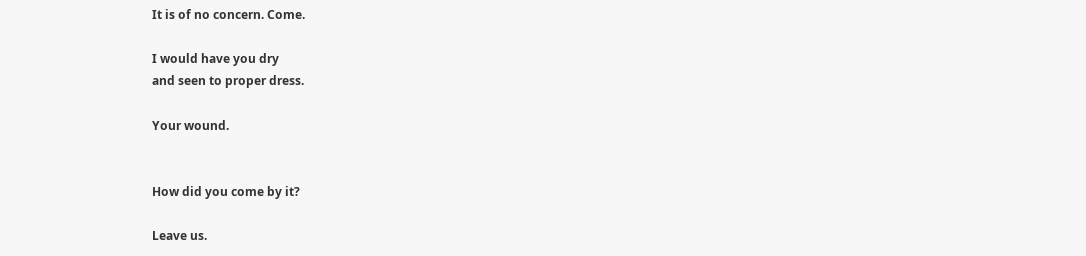It is of no concern. Come.

I would have you dry
and seen to proper dress.

Your wound.


How did you come by it?

Leave us.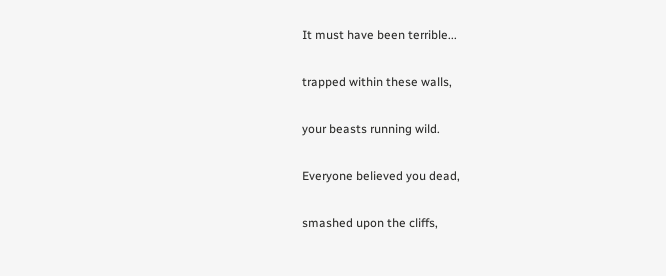It must have been terrible...

trapped within these walls,

your beasts running wild.

Everyone believed you dead,

smashed upon the cliffs,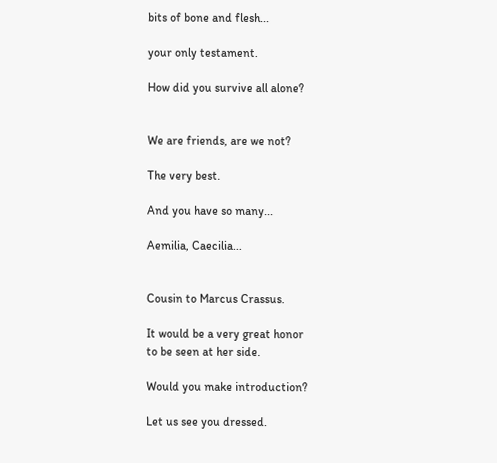bits of bone and flesh...

your only testament.

How did you survive all alone?


We are friends, are we not?

The very best.

And you have so many...

Aemilia, Caecilia...


Cousin to Marcus Crassus.

It would be a very great honor
to be seen at her side.

Would you make introduction?

Let us see you dressed.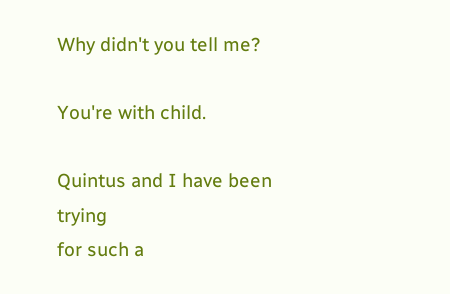Why didn't you tell me?

You're with child.

Quintus and I have been trying
for such a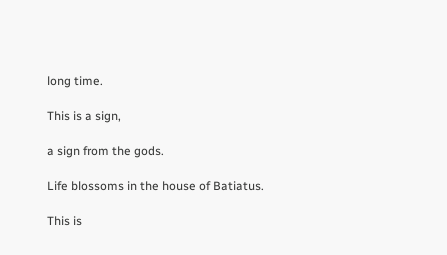long time.

This is a sign,

a sign from the gods.

Life blossoms in the house of Batiatus.

This is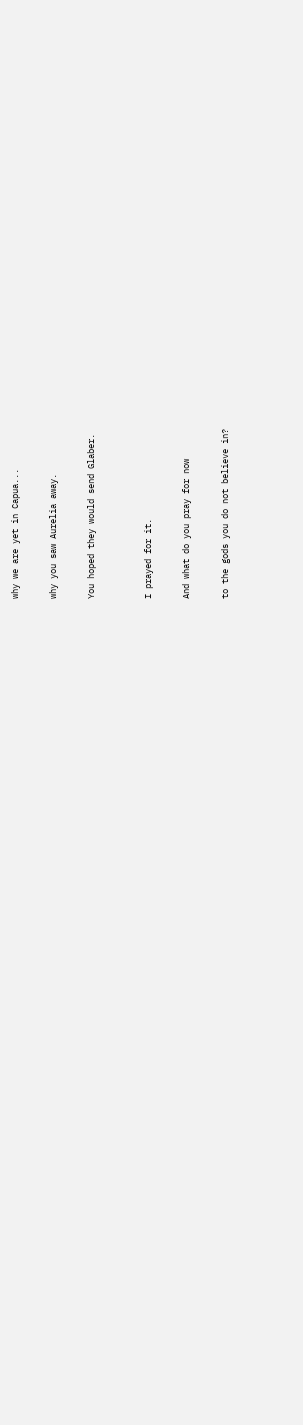why we are yet in Capua...

why you saw Aurelia away.

You hoped they would send Glaber.


I prayed for it.

And what do you pray for now

to the gods you do not believe in?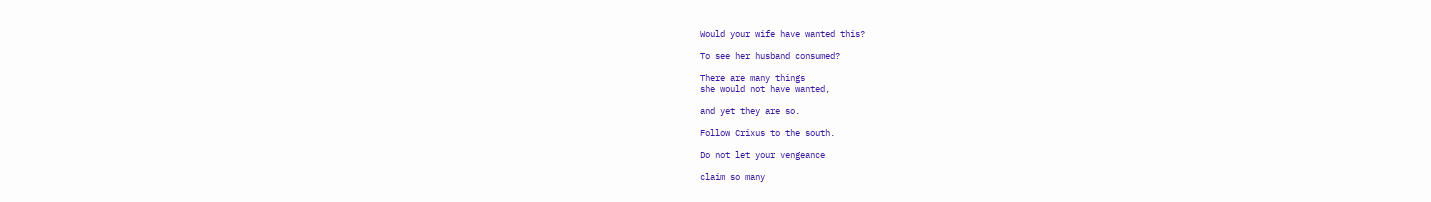Would your wife have wanted this?

To see her husband consumed?

There are many things
she would not have wanted,

and yet they are so.

Follow Crixus to the south.

Do not let your vengeance

claim so many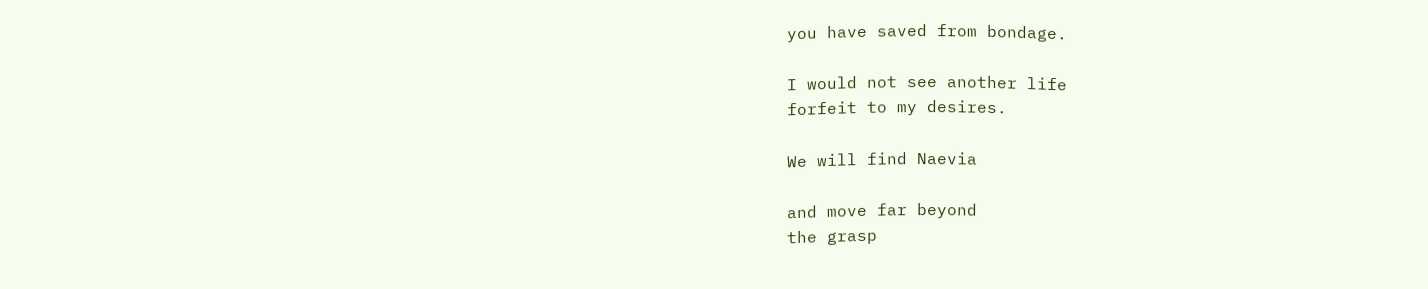you have saved from bondage.

I would not see another life
forfeit to my desires.

We will find Naevia

and move far beyond
the grasp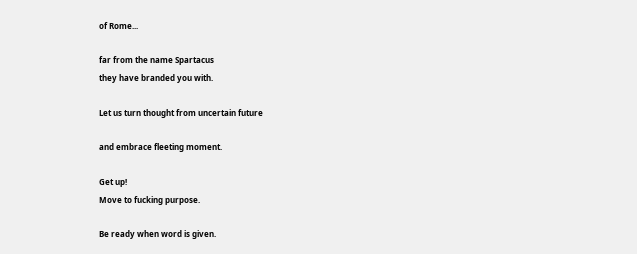of Rome...

far from the name Spartacus
they have branded you with.

Let us turn thought from uncertain future

and embrace fleeting moment.

Get up!
Move to fucking purpose.

Be ready when word is given.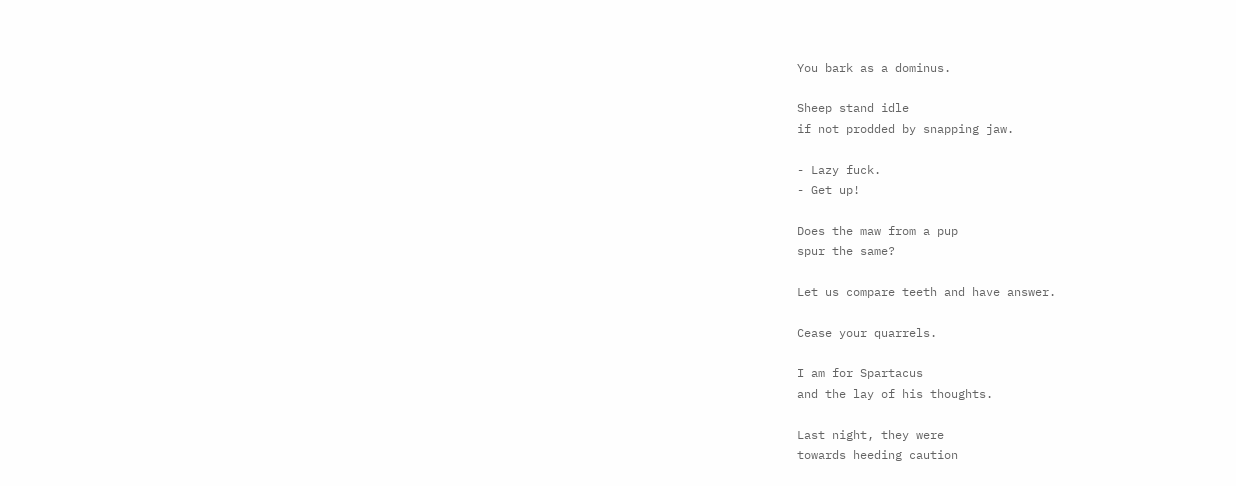You bark as a dominus.

Sheep stand idle
if not prodded by snapping jaw.

- Lazy fuck.
- Get up!

Does the maw from a pup
spur the same?

Let us compare teeth and have answer.

Cease your quarrels.

I am for Spartacus
and the lay of his thoughts.

Last night, they were
towards heeding caution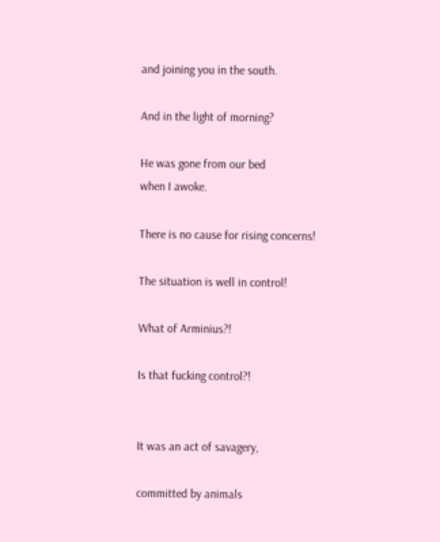and joining you in the south.

And in the light of morning?

He was gone from our bed
when I awoke.

There is no cause for rising concerns!

The situation is well in control!

What of Arminius?!

Is that fucking control?!


It was an act of savagery,

committed by animals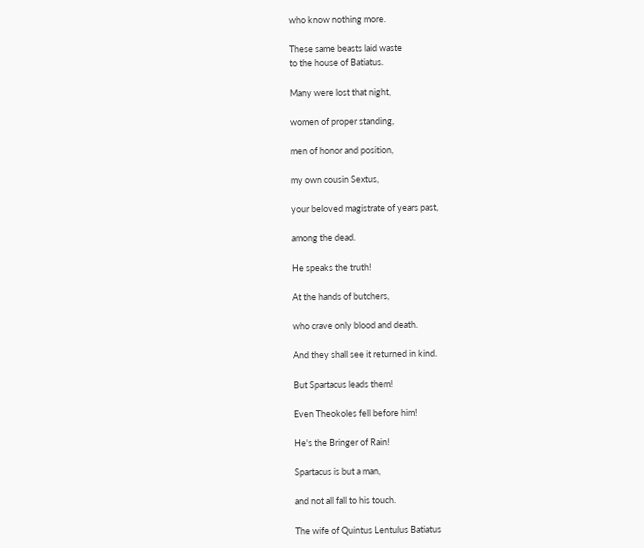who know nothing more.

These same beasts laid waste
to the house of Batiatus.

Many were lost that night,

women of proper standing,

men of honor and position,

my own cousin Sextus,

your beloved magistrate of years past,

among the dead.

He speaks the truth!

At the hands of butchers,

who crave only blood and death.

And they shall see it returned in kind.

But Spartacus leads them!

Even Theokoles fell before him!

He's the Bringer of Rain!

Spartacus is but a man,

and not all fall to his touch.

The wife of Quintus Lentulus Batiatus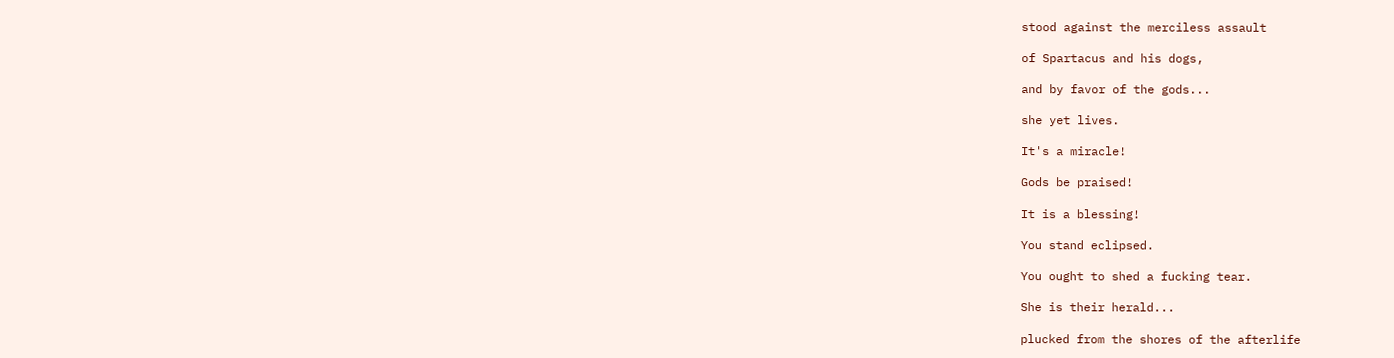stood against the merciless assault

of Spartacus and his dogs,

and by favor of the gods...

she yet lives.

It's a miracle!

Gods be praised!

It is a blessing!

You stand eclipsed.

You ought to shed a fucking tear.

She is their herald...

plucked from the shores of the afterlife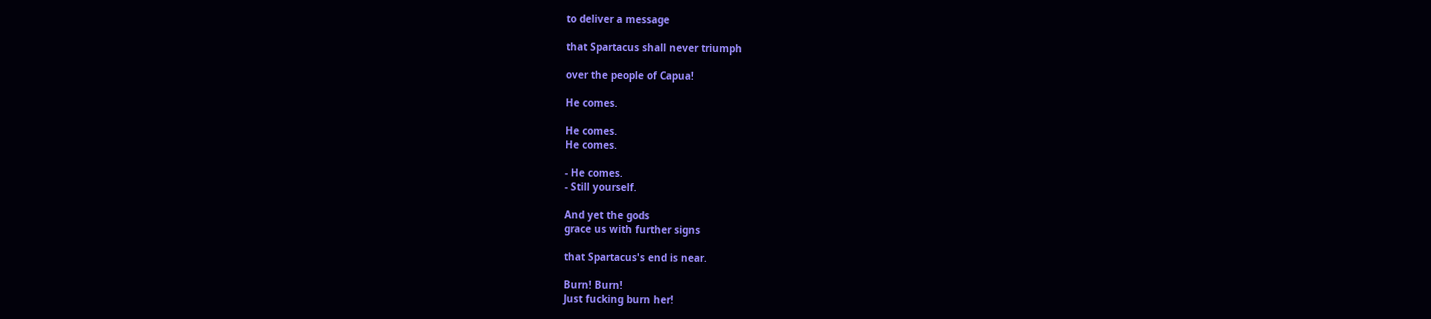to deliver a message

that Spartacus shall never triumph

over the people of Capua!

He comes.

He comes.
He comes.

- He comes.
- Still yourself.

And yet the gods
grace us with further signs

that Spartacus's end is near.

Burn! Burn!
Just fucking burn her!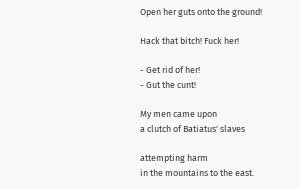Open her guts onto the ground!

Hack that bitch! Fuck her!

- Get rid of her!
- Gut the cunt!

My men came upon
a clutch of Batiatus' slaves

attempting harm
in the mountains to the east.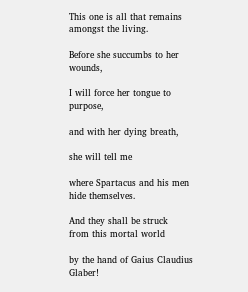This one is all that remains
amongst the living.

Before she succumbs to her wounds,

I will force her tongue to purpose,

and with her dying breath,

she will tell me

where Spartacus and his men
hide themselves.

And they shall be struck
from this mortal world

by the hand of Gaius Claudius Glaber!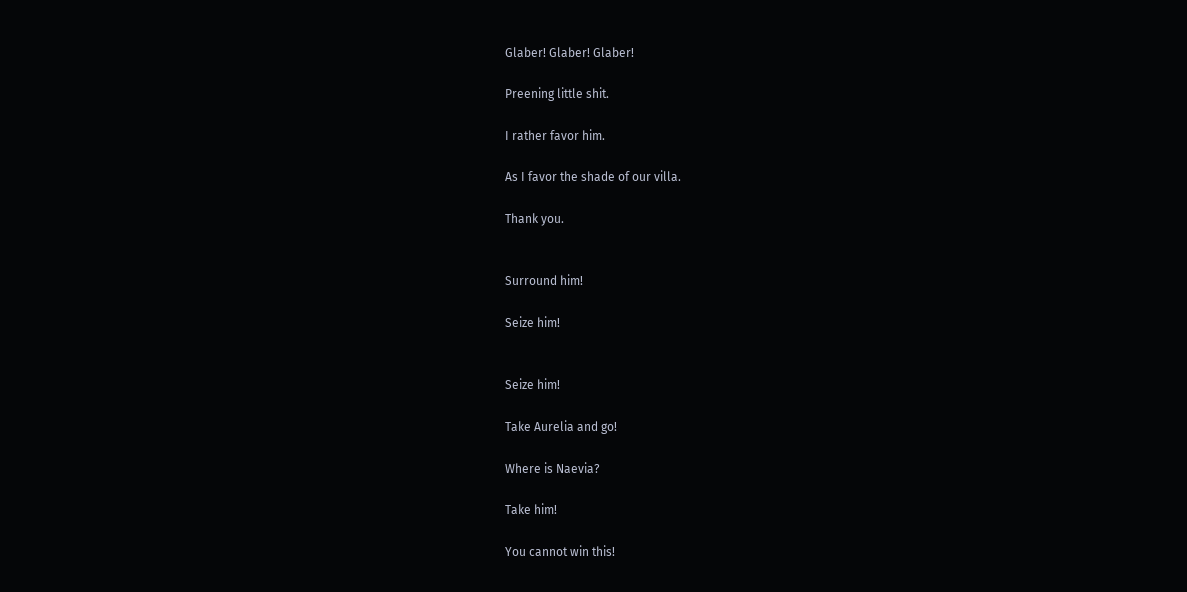Glaber! Glaber! Glaber!

Preening little shit.

I rather favor him.

As I favor the shade of our villa.

Thank you.


Surround him!

Seize him!


Seize him!

Take Aurelia and go!

Where is Naevia?

Take him!

You cannot win this!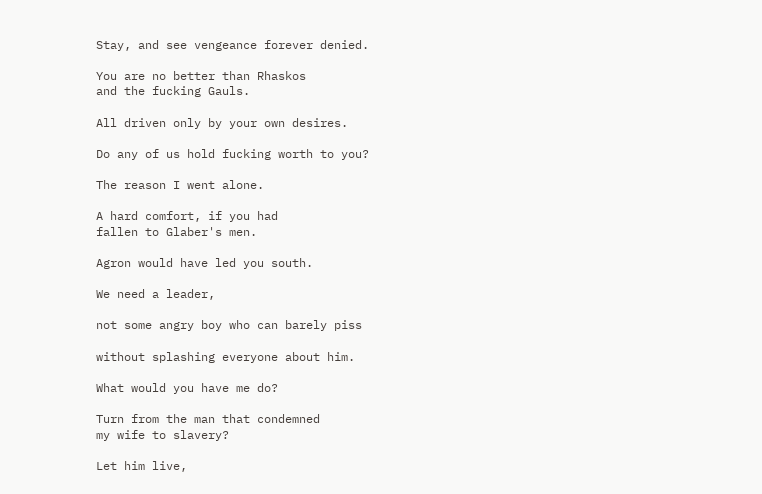Stay, and see vengeance forever denied.

You are no better than Rhaskos
and the fucking Gauls.

All driven only by your own desires.

Do any of us hold fucking worth to you?

The reason I went alone.

A hard comfort, if you had
fallen to Glaber's men.

Agron would have led you south.

We need a leader,

not some angry boy who can barely piss

without splashing everyone about him.

What would you have me do?

Turn from the man that condemned
my wife to slavery?

Let him live,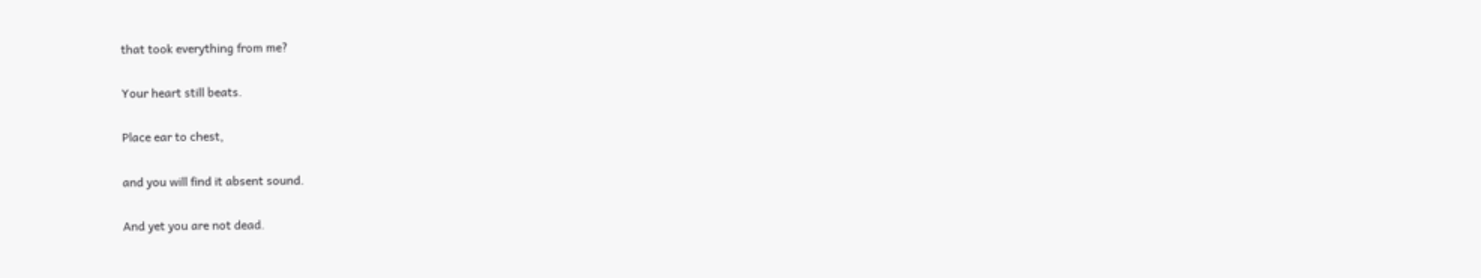that took everything from me?

Your heart still beats.

Place ear to chest,

and you will find it absent sound.

And yet you are not dead.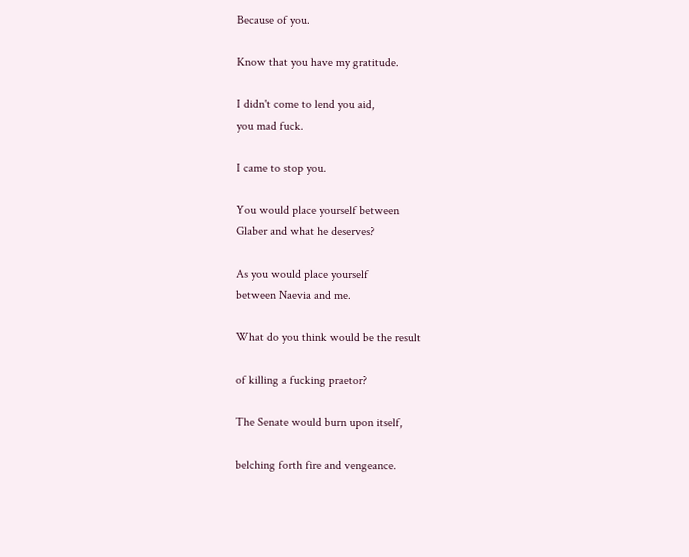Because of you.

Know that you have my gratitude.

I didn't come to lend you aid,
you mad fuck.

I came to stop you.

You would place yourself between
Glaber and what he deserves?

As you would place yourself
between Naevia and me.

What do you think would be the result

of killing a fucking praetor?

The Senate would burn upon itself,

belching forth fire and vengeance.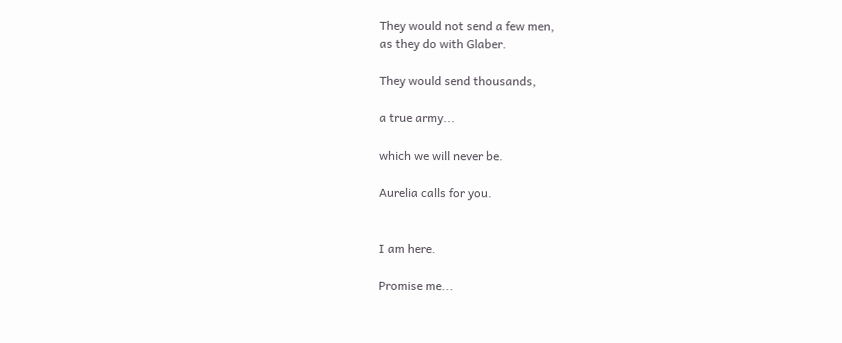They would not send a few men,
as they do with Glaber.

They would send thousands,

a true army...

which we will never be.

Aurelia calls for you.


I am here.

Promise me...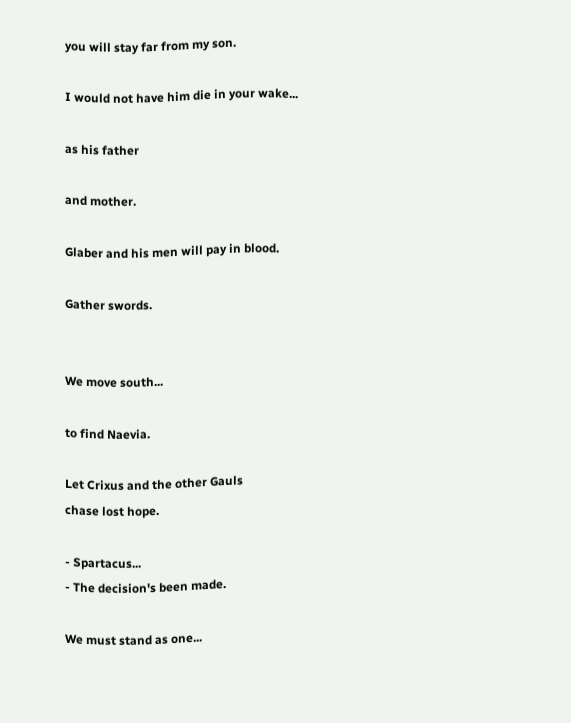you will stay far from my son.

I would not have him die in your wake...

as his father

and mother.

Glaber and his men will pay in blood.

Gather swords.


We move south...

to find Naevia.

Let Crixus and the other Gauls
chase lost hope.

- Spartacus...
- The decision's been made.

We must stand as one...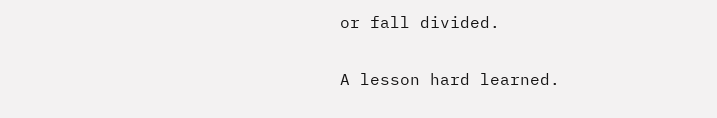or fall divided.

A lesson hard learned.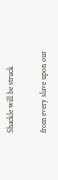Shackle will be struck

from every slave upon our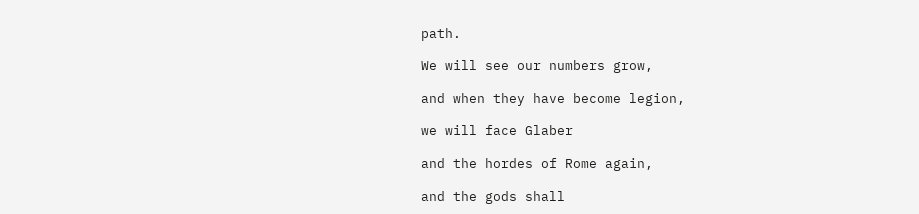path.

We will see our numbers grow,

and when they have become legion,

we will face Glaber

and the hordes of Rome again,

and the gods shall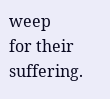weep
for their suffering.